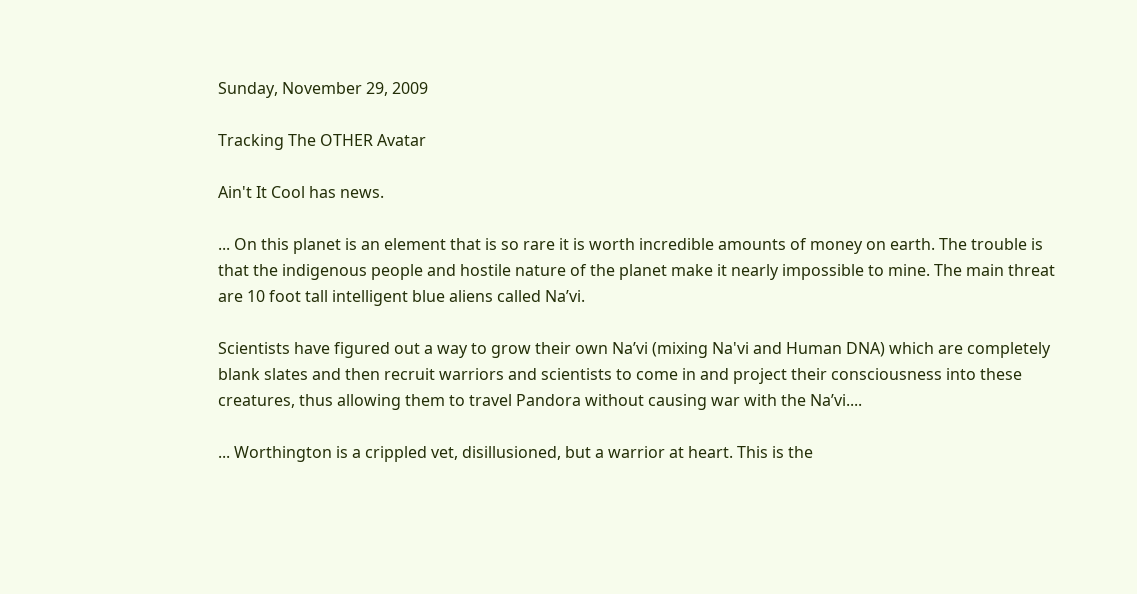Sunday, November 29, 2009

Tracking The OTHER Avatar

Ain't It Cool has news.

... On this planet is an element that is so rare it is worth incredible amounts of money on earth. The trouble is that the indigenous people and hostile nature of the planet make it nearly impossible to mine. The main threat are 10 foot tall intelligent blue aliens called Na’vi.

Scientists have figured out a way to grow their own Na’vi (mixing Na'vi and Human DNA) which are completely blank slates and then recruit warriors and scientists to come in and project their consciousness into these creatures, thus allowing them to travel Pandora without causing war with the Na’vi....

... Worthington is a crippled vet, disillusioned, but a warrior at heart. This is the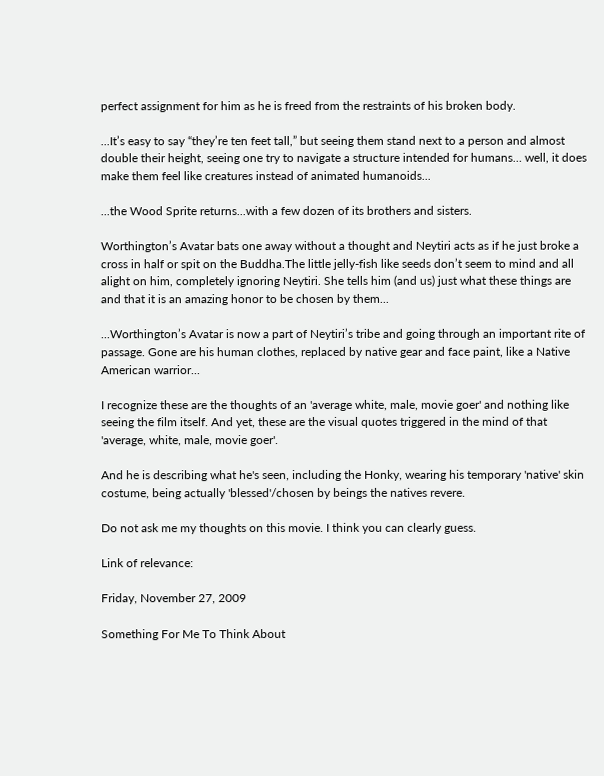perfect assignment for him as he is freed from the restraints of his broken body.

...It’s easy to say “they’re ten feet tall,” but seeing them stand next to a person and almost double their height, seeing one try to navigate a structure intended for humans… well, it does make them feel like creatures instead of animated humanoids...

...the Wood Sprite returns...with a few dozen of its brothers and sisters.

Worthington’s Avatar bats one away without a thought and Neytiri acts as if he just broke a cross in half or spit on the Buddha.The little jelly-fish like seeds don’t seem to mind and all alight on him, completely ignoring Neytiri. She tells him (and us) just what these things are and that it is an amazing honor to be chosen by them...

...Worthington’s Avatar is now a part of Neytiri’s tribe and going through an important rite of passage. Gone are his human clothes, replaced by native gear and face paint, like a Native American warrior...

I recognize these are the thoughts of an 'average white, male, movie goer' and nothing like seeing the film itself. And yet, these are the visual quotes triggered in the mind of that 'average, white, male, movie goer'.

And he is describing what he's seen, including the Honky, wearing his temporary 'native' skin costume, being actually 'blessed'/chosen by beings the natives revere.

Do not ask me my thoughts on this movie. I think you can clearly guess.

Link of relevance:

Friday, November 27, 2009

Something For Me To Think About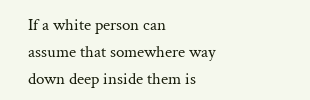If a white person can assume that somewhere way down deep inside them is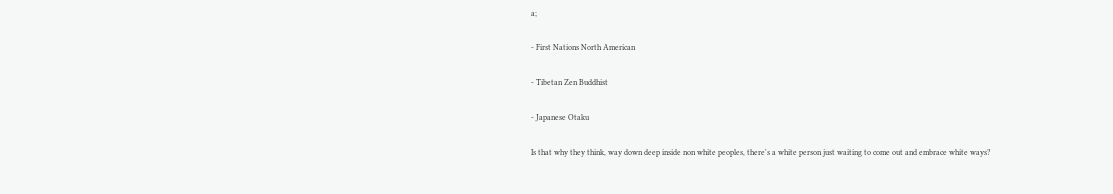a;

- First Nations North American

- Tibetan Zen Buddhist

- Japanese Otaku

Is that why they think, way down deep inside non white peoples, there's a white person just waiting to come out and embrace white ways?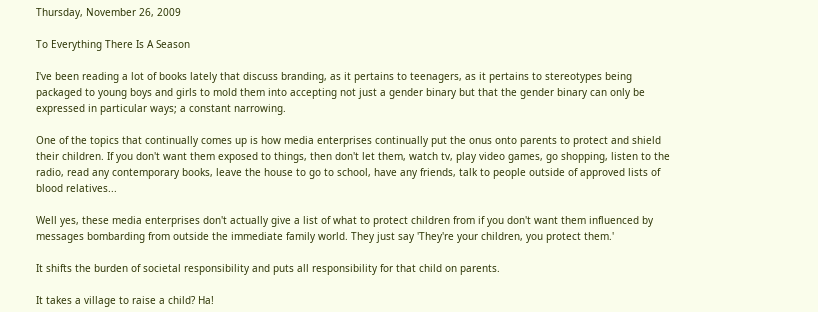Thursday, November 26, 2009

To Everything There Is A Season

I've been reading a lot of books lately that discuss branding, as it pertains to teenagers, as it pertains to stereotypes being packaged to young boys and girls to mold them into accepting not just a gender binary but that the gender binary can only be expressed in particular ways; a constant narrowing.

One of the topics that continually comes up is how media enterprises continually put the onus onto parents to protect and shield their children. If you don't want them exposed to things, then don't let them, watch tv, play video games, go shopping, listen to the radio, read any contemporary books, leave the house to go to school, have any friends, talk to people outside of approved lists of blood relatives...

Well yes, these media enterprises don't actually give a list of what to protect children from if you don't want them influenced by messages bombarding from outside the immediate family world. They just say 'They're your children, you protect them.'

It shifts the burden of societal responsibility and puts all responsibility for that child on parents.

It takes a village to raise a child? Ha!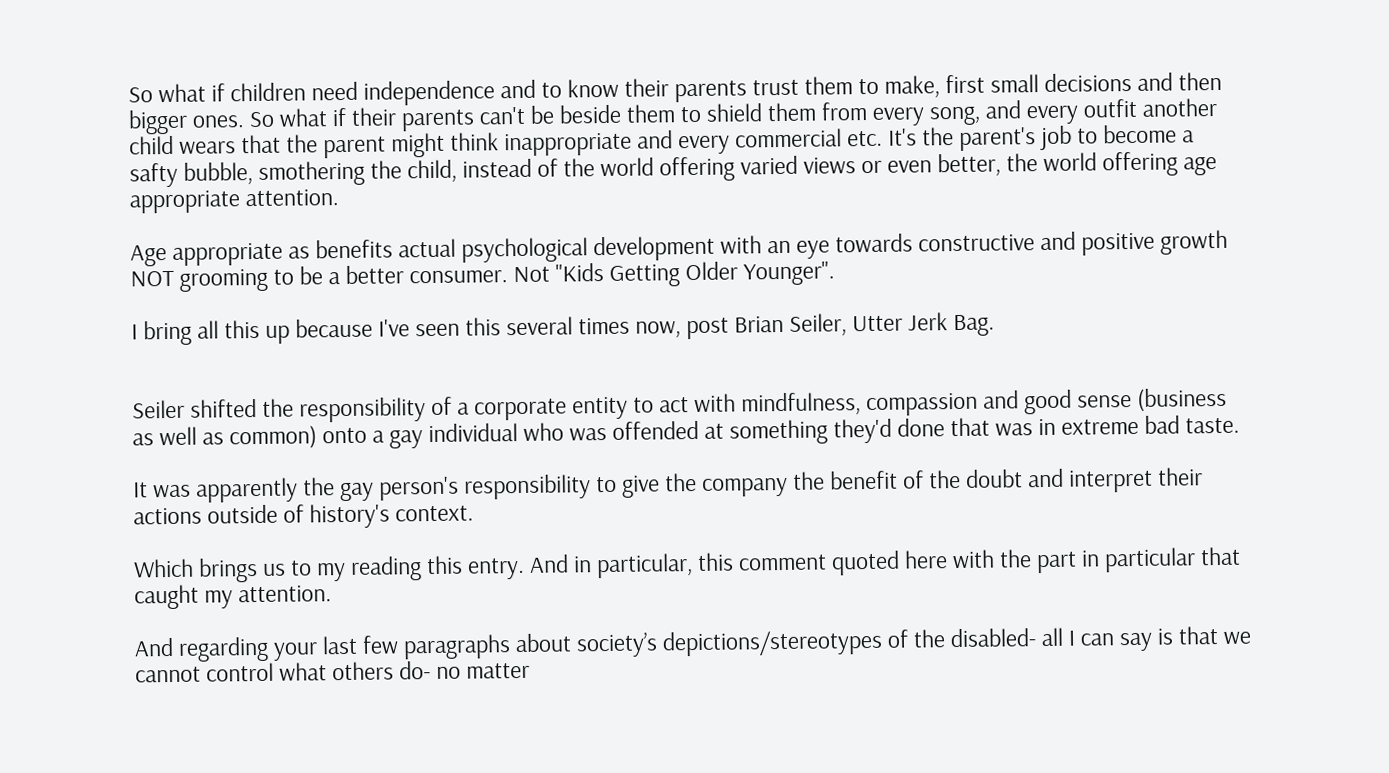So what if children need independence and to know their parents trust them to make, first small decisions and then bigger ones. So what if their parents can't be beside them to shield them from every song, and every outfit another child wears that the parent might think inappropriate and every commercial etc. It's the parent's job to become a safty bubble, smothering the child, instead of the world offering varied views or even better, the world offering age appropriate attention.

Age appropriate as benefits actual psychological development with an eye towards constructive and positive growth NOT grooming to be a better consumer. Not "Kids Getting Older Younger".

I bring all this up because I've seen this several times now, post Brian Seiler, Utter Jerk Bag.


Seiler shifted the responsibility of a corporate entity to act with mindfulness, compassion and good sense (business as well as common) onto a gay individual who was offended at something they'd done that was in extreme bad taste.

It was apparently the gay person's responsibility to give the company the benefit of the doubt and interpret their actions outside of history's context.

Which brings us to my reading this entry. And in particular, this comment quoted here with the part in particular that caught my attention.

And regarding your last few paragraphs about society’s depictions/stereotypes of the disabled- all I can say is that we cannot control what others do- no matter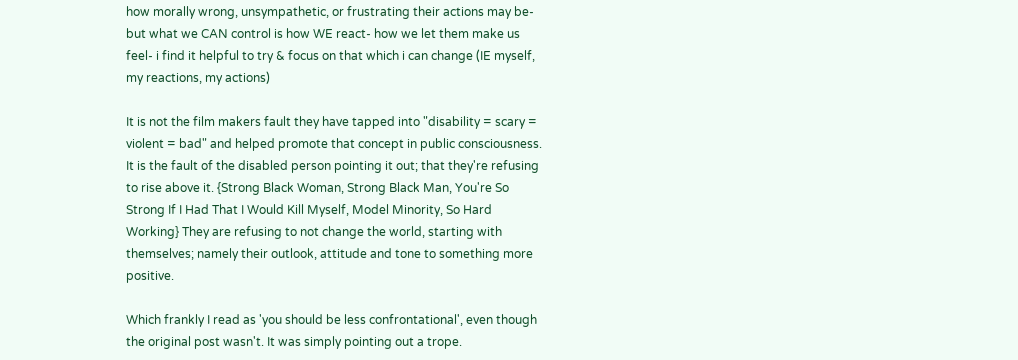how morally wrong, unsympathetic, or frustrating their actions may be- but what we CAN control is how WE react- how we let them make us feel- i find it helpful to try & focus on that which i can change (IE myself, my reactions, my actions)

It is not the film makers fault they have tapped into "disability = scary = violent = bad" and helped promote that concept in public consciousness. It is the fault of the disabled person pointing it out; that they're refusing to rise above it. {Strong Black Woman, Strong Black Man, You're So Strong If I Had That I Would Kill Myself, Model Minority, So Hard Working} They are refusing to not change the world, starting with themselves; namely their outlook, attitude and tone to something more positive.

Which frankly I read as 'you should be less confrontational', even though the original post wasn't. It was simply pointing out a trope.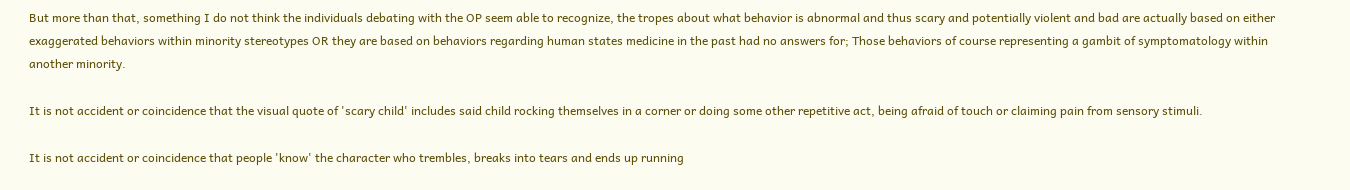But more than that, something I do not think the individuals debating with the OP seem able to recognize, the tropes about what behavior is abnormal and thus scary and potentially violent and bad are actually based on either exaggerated behaviors within minority stereotypes OR they are based on behaviors regarding human states medicine in the past had no answers for; Those behaviors of course representing a gambit of symptomatology within another minority.

It is not accident or coincidence that the visual quote of 'scary child' includes said child rocking themselves in a corner or doing some other repetitive act, being afraid of touch or claiming pain from sensory stimuli.

It is not accident or coincidence that people 'know' the character who trembles, breaks into tears and ends up running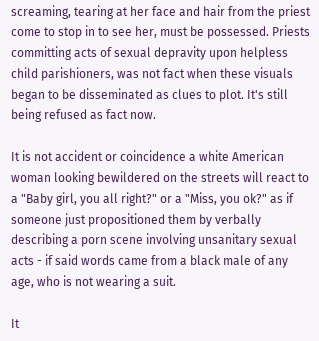screaming, tearing at her face and hair from the priest come to stop in to see her, must be possessed. Priests committing acts of sexual depravity upon helpless child parishioners, was not fact when these visuals began to be disseminated as clues to plot. It's still being refused as fact now.

It is not accident or coincidence a white American woman looking bewildered on the streets will react to a "Baby girl, you all right?" or a "Miss, you ok?" as if someone just propositioned them by verbally describing a porn scene involving unsanitary sexual acts - if said words came from a black male of any age, who is not wearing a suit.

It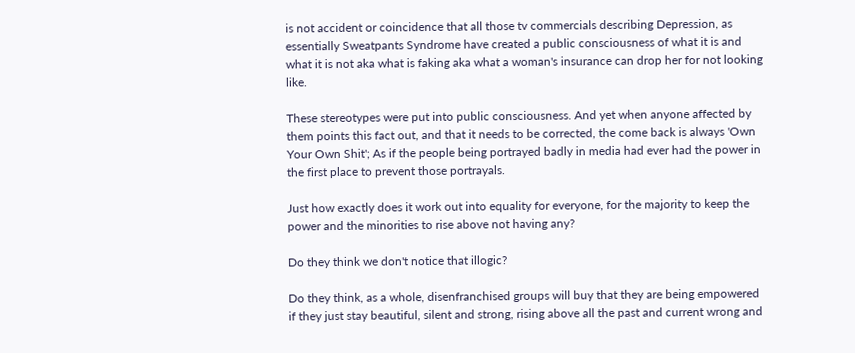is not accident or coincidence that all those tv commercials describing Depression, as essentially Sweatpants Syndrome have created a public consciousness of what it is and what it is not aka what is faking aka what a woman's insurance can drop her for not looking like.

These stereotypes were put into public consciousness. And yet when anyone affected by them points this fact out, and that it needs to be corrected, the come back is always 'Own Your Own Shit'; As if the people being portrayed badly in media had ever had the power in the first place to prevent those portrayals.

Just how exactly does it work out into equality for everyone, for the majority to keep the power and the minorities to rise above not having any?

Do they think we don't notice that illogic?

Do they think, as a whole, disenfranchised groups will buy that they are being empowered if they just stay beautiful, silent and strong, rising above all the past and current wrong and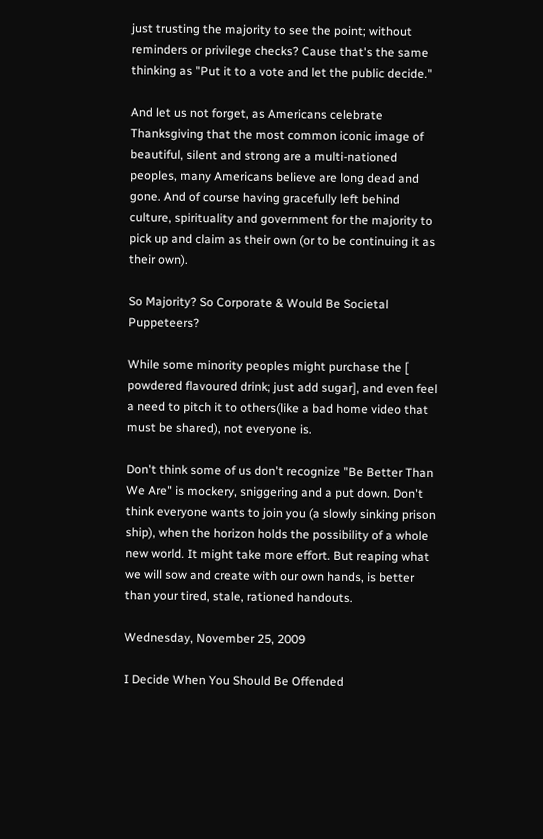just trusting the majority to see the point; without reminders or privilege checks? Cause that's the same thinking as "Put it to a vote and let the public decide."

And let us not forget, as Americans celebrate Thanksgiving that the most common iconic image of beautiful, silent and strong are a multi-nationed peoples, many Americans believe are long dead and gone. And of course having gracefully left behind culture, spirituality and government for the majority to pick up and claim as their own (or to be continuing it as their own).

So Majority? So Corporate & Would Be Societal Puppeteers?

While some minority peoples might purchase the [ powdered flavoured drink; just add sugar], and even feel a need to pitch it to others(like a bad home video that must be shared), not everyone is.

Don't think some of us don't recognize "Be Better Than We Are" is mockery, sniggering and a put down. Don't think everyone wants to join you (a slowly sinking prison ship), when the horizon holds the possibility of a whole new world. It might take more effort. But reaping what we will sow and create with our own hands, is better than your tired, stale, rationed handouts.

Wednesday, November 25, 2009

I Decide When You Should Be Offended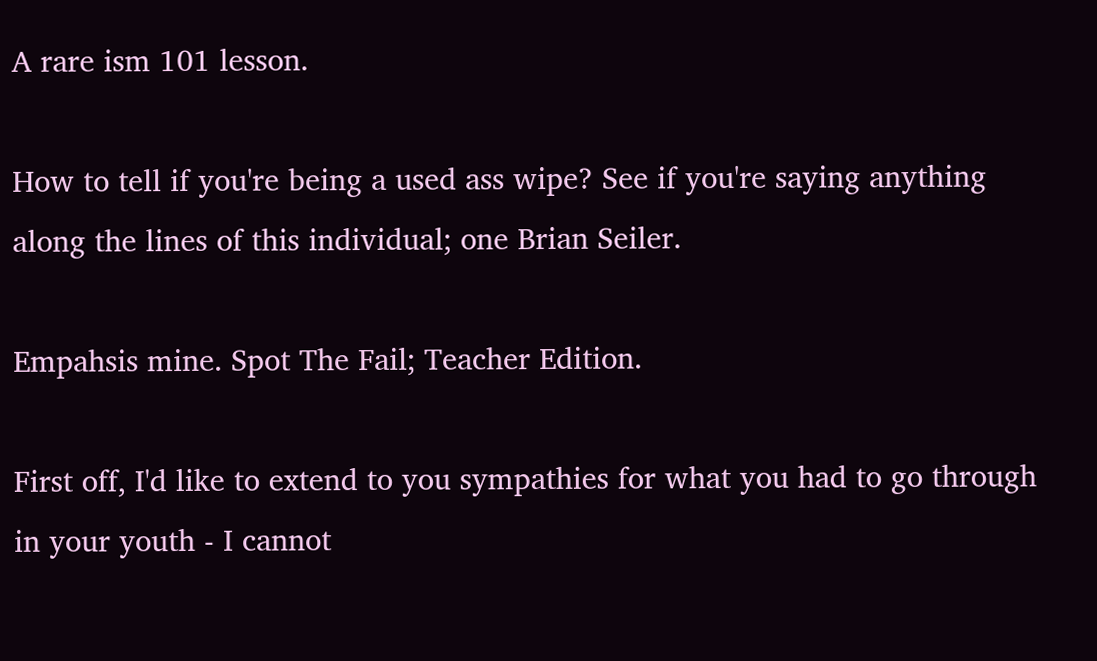A rare ism 101 lesson.

How to tell if you're being a used ass wipe? See if you're saying anything along the lines of this individual; one Brian Seiler.

Empahsis mine. Spot The Fail; Teacher Edition.

First off, I'd like to extend to you sympathies for what you had to go through in your youth - I cannot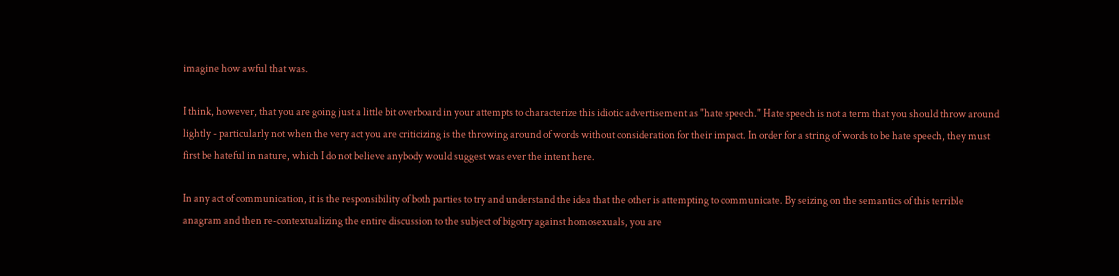imagine how awful that was.

I think, however, that you are going just a little bit overboard in your attempts to characterize this idiotic advertisement as "hate speech." Hate speech is not a term that you should throw around lightly - particularly not when the very act you are criticizing is the throwing around of words without consideration for their impact. In order for a string of words to be hate speech, they must first be hateful in nature, which I do not believe anybody would suggest was ever the intent here.

In any act of communication, it is the responsibility of both parties to try and understand the idea that the other is attempting to communicate. By seizing on the semantics of this terrible anagram and then re-contextualizing the entire discussion to the subject of bigotry against homosexuals, you are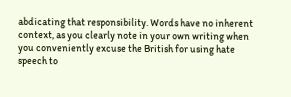abdicating that responsibility. Words have no inherent context, as you clearly note in your own writing when you conveniently excuse the British for using hate speech to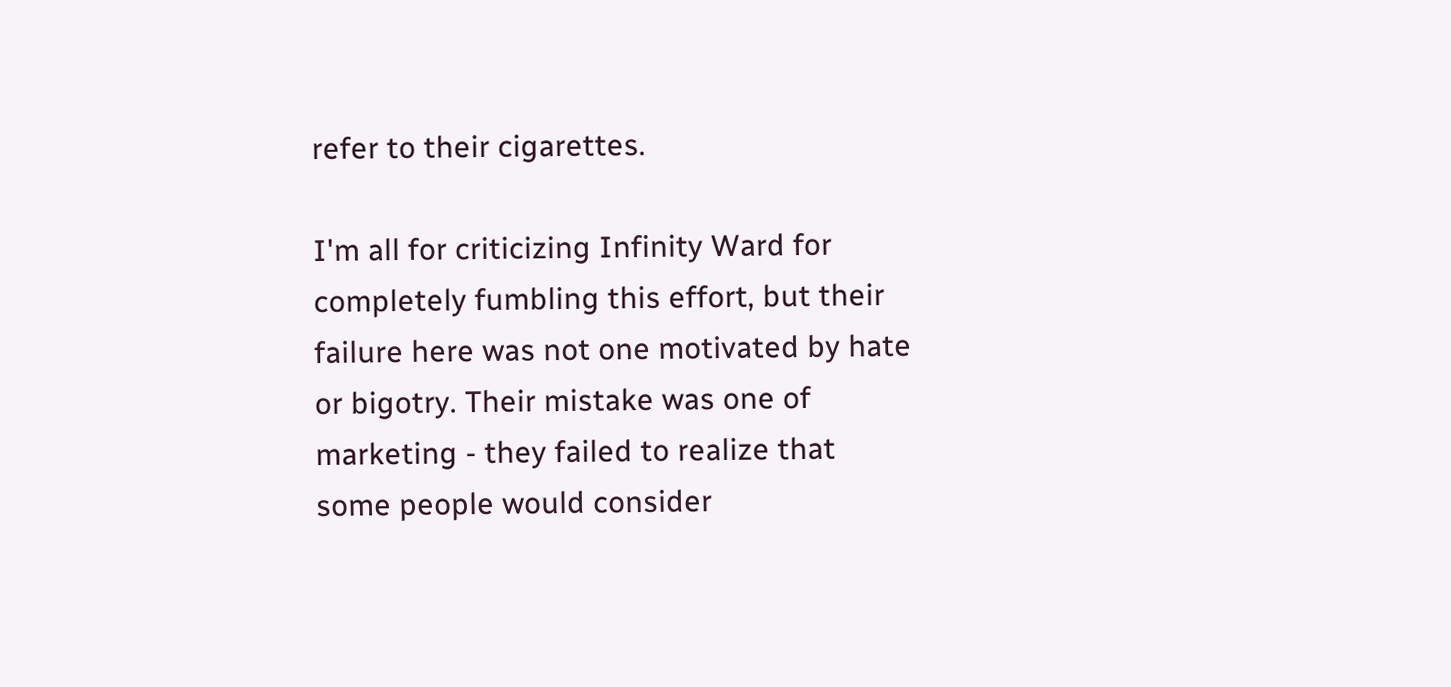refer to their cigarettes.

I'm all for criticizing Infinity Ward for completely fumbling this effort, but their failure here was not one motivated by hate or bigotry. Their mistake was one of marketing - they failed to realize that some people would consider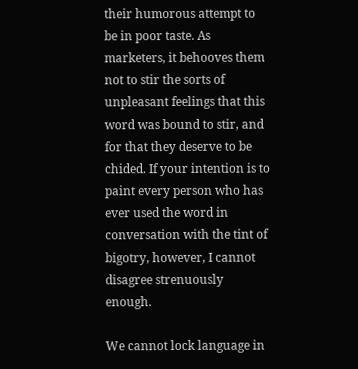their humorous attempt to be in poor taste. As marketers, it behooves them not to stir the sorts of unpleasant feelings that this word was bound to stir, and for that they deserve to be chided. If your intention is to paint every person who has ever used the word in conversation with the tint of bigotry, however, I cannot disagree strenuously enough.

We cannot lock language in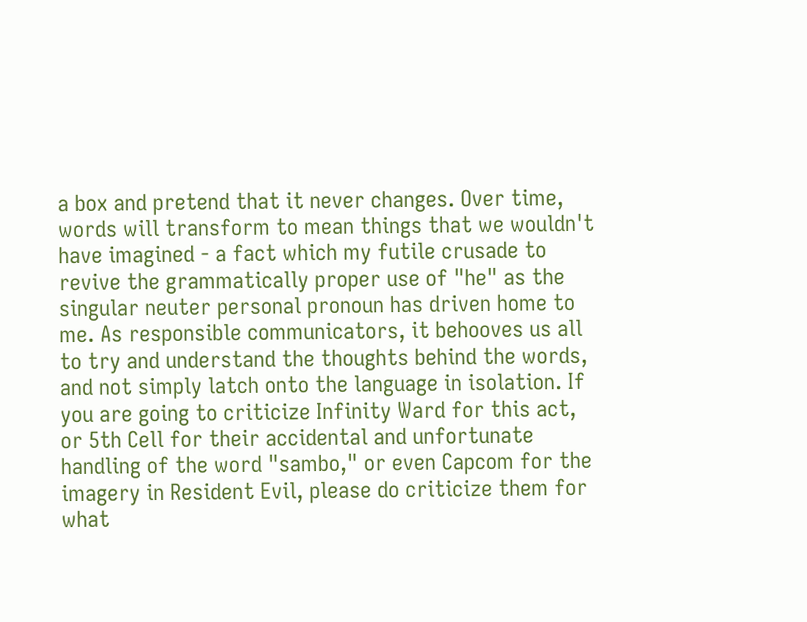a box and pretend that it never changes. Over time, words will transform to mean things that we wouldn't have imagined - a fact which my futile crusade to revive the grammatically proper use of "he" as the singular neuter personal pronoun has driven home to me. As responsible communicators, it behooves us all to try and understand the thoughts behind the words, and not simply latch onto the language in isolation. If you are going to criticize Infinity Ward for this act, or 5th Cell for their accidental and unfortunate handling of the word "sambo," or even Capcom for the imagery in Resident Evil, please do criticize them for what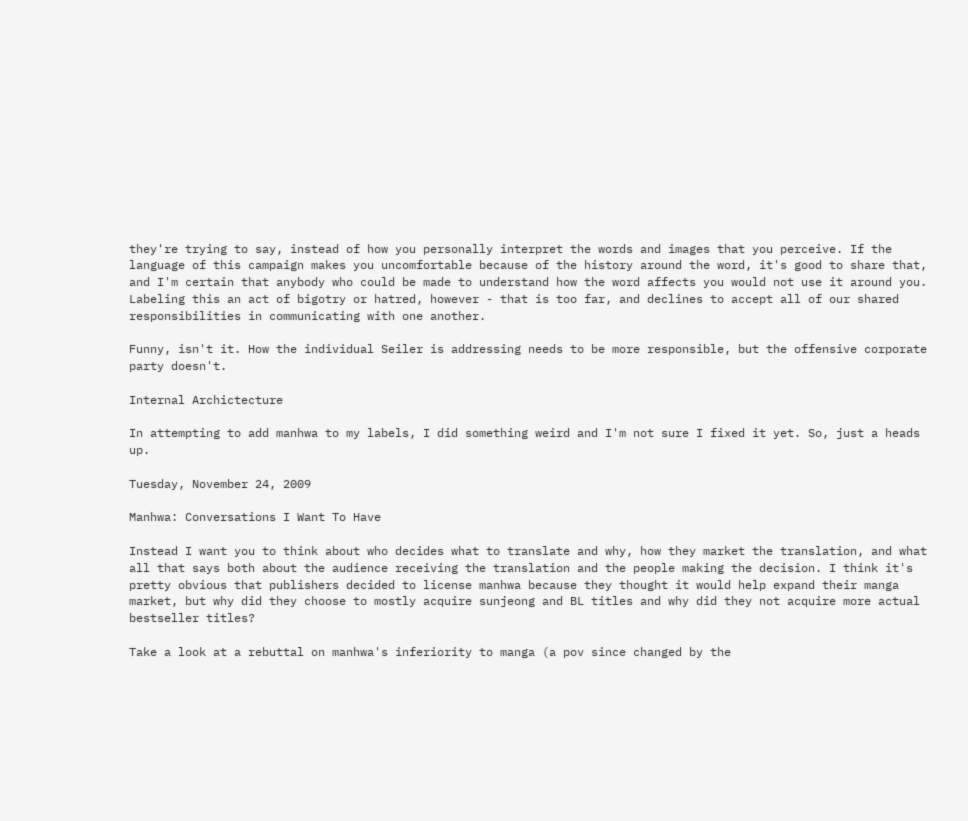they're trying to say, instead of how you personally interpret the words and images that you perceive. If the language of this campaign makes you uncomfortable because of the history around the word, it's good to share that, and I'm certain that anybody who could be made to understand how the word affects you would not use it around you. Labeling this an act of bigotry or hatred, however - that is too far, and declines to accept all of our shared responsibilities in communicating with one another.

Funny, isn't it. How the individual Seiler is addressing needs to be more responsible, but the offensive corporate party doesn't.

Internal Archictecture

In attempting to add manhwa to my labels, I did something weird and I'm not sure I fixed it yet. So, just a heads up.

Tuesday, November 24, 2009

Manhwa: Conversations I Want To Have

Instead I want you to think about who decides what to translate and why, how they market the translation, and what all that says both about the audience receiving the translation and the people making the decision. I think it's pretty obvious that publishers decided to license manhwa because they thought it would help expand their manga market, but why did they choose to mostly acquire sunjeong and BL titles and why did they not acquire more actual bestseller titles?

Take a look at a rebuttal on manhwa's inferiority to manga (a pov since changed by the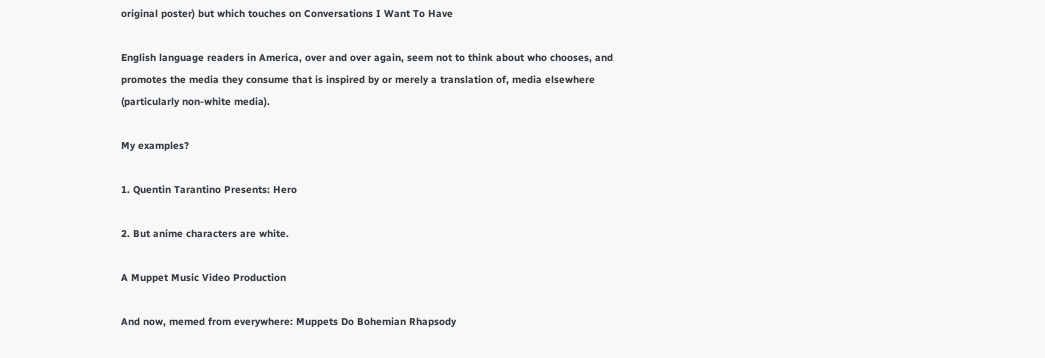original poster) but which touches on Conversations I Want To Have

English language readers in America, over and over again, seem not to think about who chooses, and promotes the media they consume that is inspired by or merely a translation of, media elsewhere (particularly non-white media).

My examples?

1. Quentin Tarantino Presents: Hero

2. But anime characters are white.

A Muppet Music Video Production

And now, memed from everywhere: Muppets Do Bohemian Rhapsody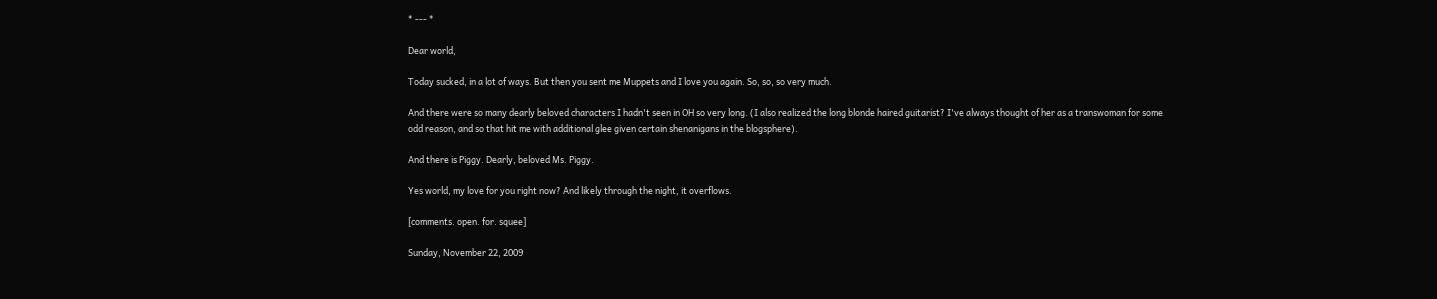* --- *

Dear world,

Today sucked, in a lot of ways. But then you sent me Muppets and I love you again. So, so, so very much.

And there were so many dearly beloved characters I hadn't seen in OH so very long. (I also realized the long blonde haired guitarist? I've always thought of her as a transwoman for some odd reason, and so that hit me with additional glee given certain shenanigans in the blogsphere).

And there is Piggy. Dearly, beloved Ms. Piggy.

Yes world, my love for you right now? And likely through the night, it overflows.

[comments. open. for. squee]

Sunday, November 22, 2009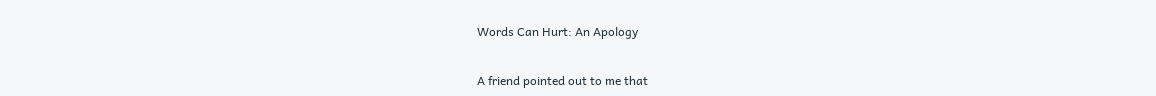Words Can Hurt: An Apology


A friend pointed out to me that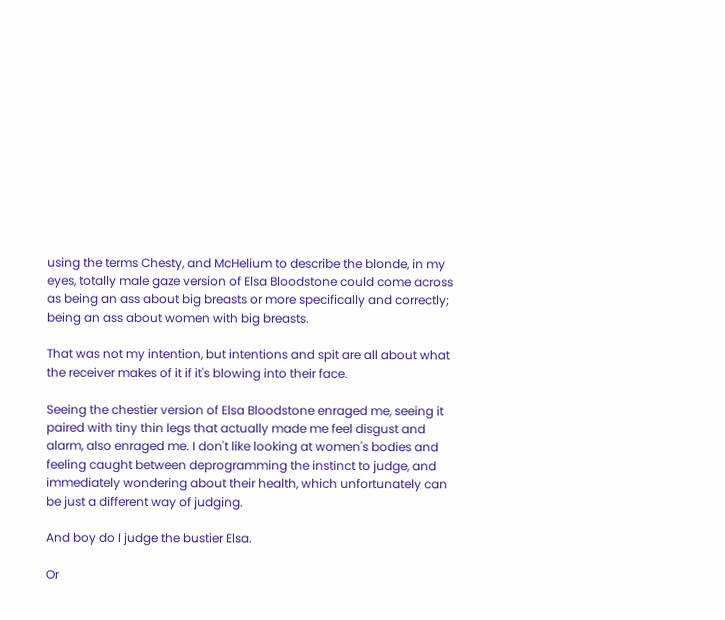using the terms Chesty, and McHelium to describe the blonde, in my eyes, totally male gaze version of Elsa Bloodstone could come across as being an ass about big breasts or more specifically and correctly; being an ass about women with big breasts.

That was not my intention, but intentions and spit are all about what the receiver makes of it if it's blowing into their face.

Seeing the chestier version of Elsa Bloodstone enraged me, seeing it paired with tiny thin legs that actually made me feel disgust and alarm, also enraged me. I don't like looking at women's bodies and feeling caught between deprogramming the instinct to judge, and immediately wondering about their health, which unfortunately can be just a different way of judging.

And boy do I judge the bustier Elsa.

Or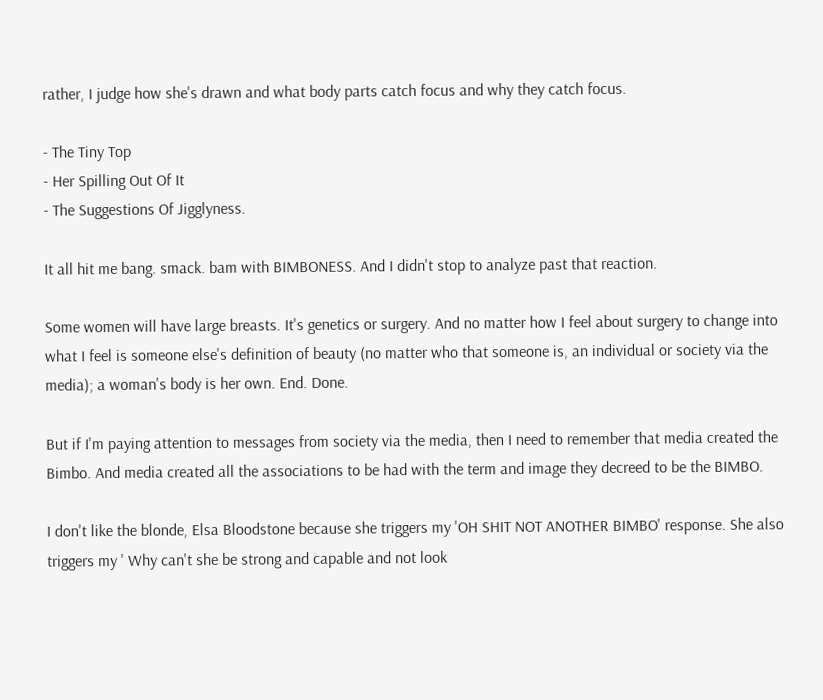rather, I judge how she's drawn and what body parts catch focus and why they catch focus.

- The Tiny Top
- Her Spilling Out Of It
- The Suggestions Of Jigglyness.

It all hit me bang. smack. bam with BIMBONESS. And I didn't stop to analyze past that reaction.

Some women will have large breasts. It's genetics or surgery. And no matter how I feel about surgery to change into what I feel is someone else's definition of beauty (no matter who that someone is, an individual or society via the media); a woman's body is her own. End. Done.

But if I'm paying attention to messages from society via the media, then I need to remember that media created the Bimbo. And media created all the associations to be had with the term and image they decreed to be the BIMBO.

I don't like the blonde, Elsa Bloodstone because she triggers my 'OH SHIT NOT ANOTHER BIMBO' response. She also triggers my ' Why can't she be strong and capable and not look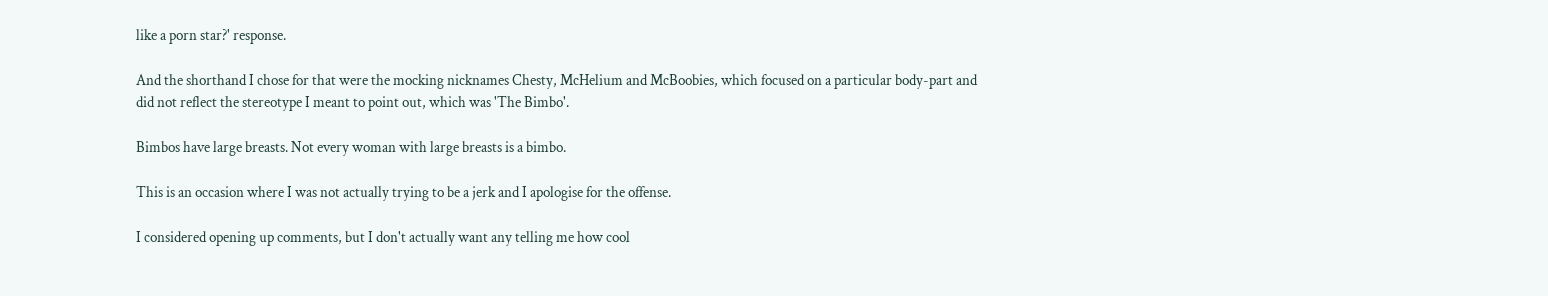like a porn star?' response.

And the shorthand I chose for that were the mocking nicknames Chesty, McHelium and McBoobies, which focused on a particular body-part and did not reflect the stereotype I meant to point out, which was 'The Bimbo'.

Bimbos have large breasts. Not every woman with large breasts is a bimbo.

This is an occasion where I was not actually trying to be a jerk and I apologise for the offense.

I considered opening up comments, but I don't actually want any telling me how cool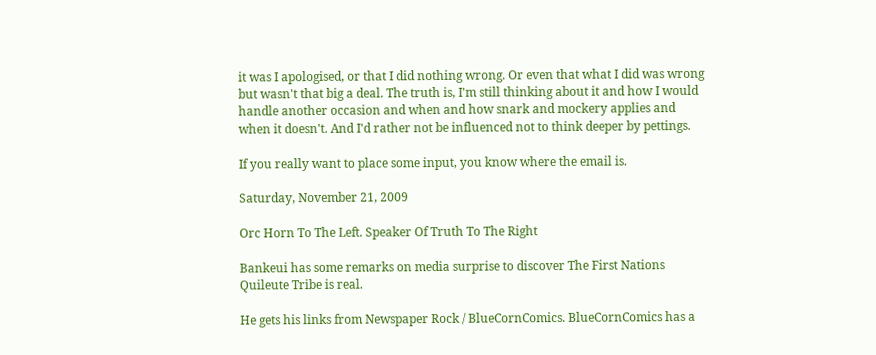it was I apologised, or that I did nothing wrong. Or even that what I did was wrong but wasn't that big a deal. The truth is, I'm still thinking about it and how I would handle another occasion and when and how snark and mockery applies and when it doesn't. And I'd rather not be influenced not to think deeper by pettings.

If you really want to place some input, you know where the email is.

Saturday, November 21, 2009

Orc Horn To The Left. Speaker Of Truth To The Right

Bankeui has some remarks on media surprise to discover The First Nations Quileute Tribe is real.

He gets his links from Newspaper Rock / BlueCornComics. BlueCornComics has a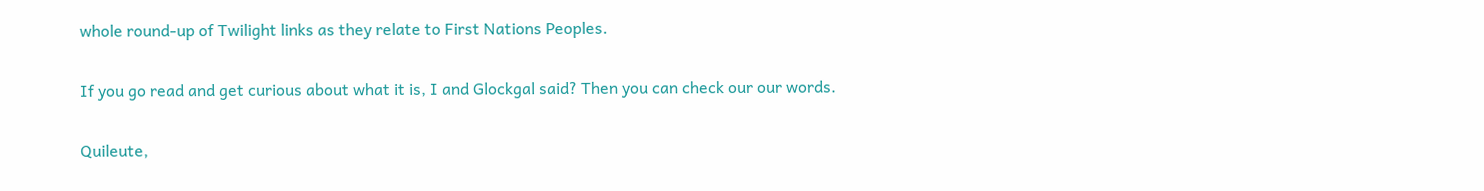whole round-up of Twilight links as they relate to First Nations Peoples.

If you go read and get curious about what it is, I and Glockgal said? Then you can check our our words.

Quileute,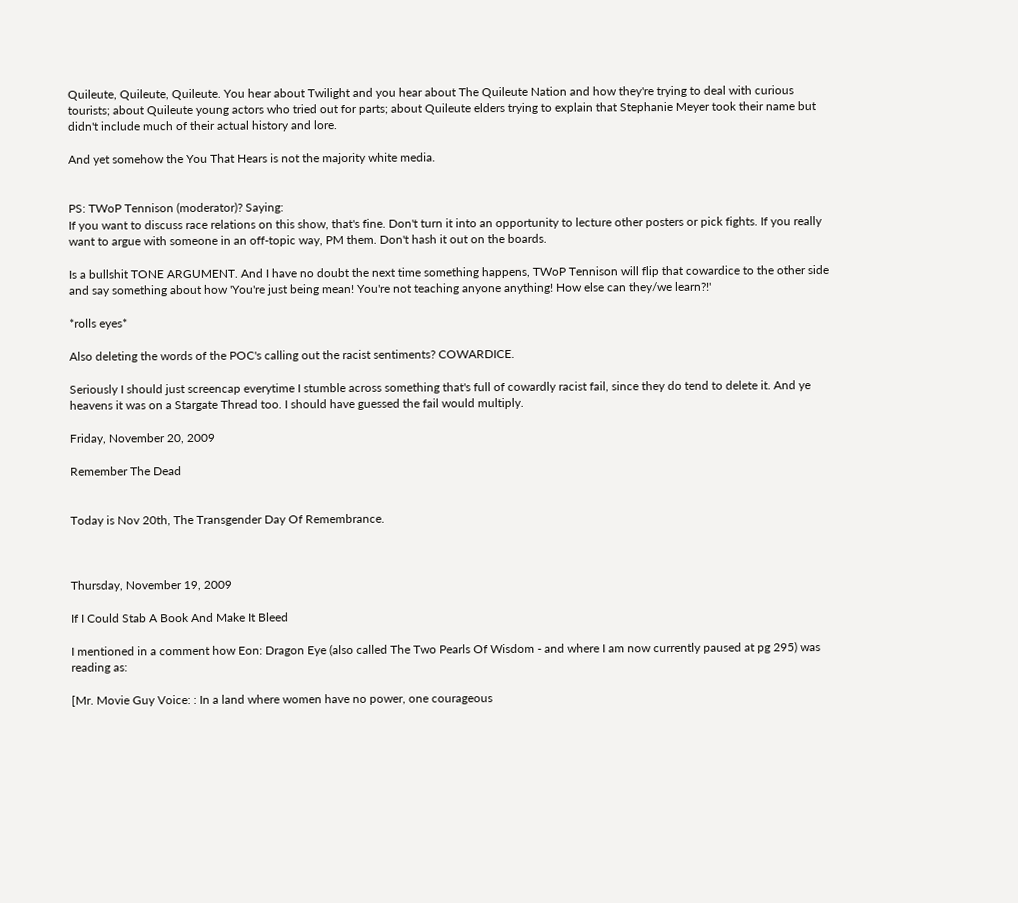Quileute, Quileute, Quileute. You hear about Twilight and you hear about The Quileute Nation and how they're trying to deal with curious tourists; about Quileute young actors who tried out for parts; about Quileute elders trying to explain that Stephanie Meyer took their name but didn't include much of their actual history and lore.

And yet somehow the You That Hears is not the majority white media.


PS: TWoP Tennison (moderator)? Saying:
If you want to discuss race relations on this show, that's fine. Don't turn it into an opportunity to lecture other posters or pick fights. If you really want to argue with someone in an off-topic way, PM them. Don't hash it out on the boards.

Is a bullshit TONE ARGUMENT. And I have no doubt the next time something happens, TWoP Tennison will flip that cowardice to the other side and say something about how 'You're just being mean! You're not teaching anyone anything! How else can they/we learn?!'

*rolls eyes*

Also deleting the words of the POC's calling out the racist sentiments? COWARDICE.

Seriously I should just screencap everytime I stumble across something that's full of cowardly racist fail, since they do tend to delete it. And ye heavens it was on a Stargate Thread too. I should have guessed the fail would multiply.

Friday, November 20, 2009

Remember The Dead


Today is Nov 20th, The Transgender Day Of Remembrance.



Thursday, November 19, 2009

If I Could Stab A Book And Make It Bleed

I mentioned in a comment how Eon: Dragon Eye (also called The Two Pearls Of Wisdom - and where I am now currently paused at pg 295) was reading as:

[Mr. Movie Guy Voice: : In a land where women have no power, one courageous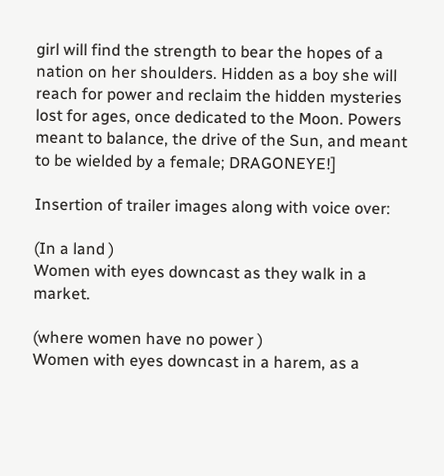girl will find the strength to bear the hopes of a nation on her shoulders. Hidden as a boy she will reach for power and reclaim the hidden mysteries lost for ages, once dedicated to the Moon. Powers meant to balance, the drive of the Sun, and meant to be wielded by a female; DRAGONEYE!]

Insertion of trailer images along with voice over:

(In a land )
Women with eyes downcast as they walk in a market.

(where women have no power )
Women with eyes downcast in a harem, as a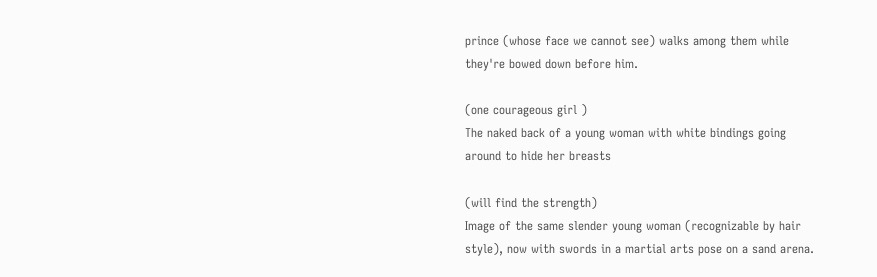prince (whose face we cannot see) walks among them while they're bowed down before him.

(one courageous girl )
The naked back of a young woman with white bindings going around to hide her breasts

(will find the strength)
Image of the same slender young woman (recognizable by hair style), now with swords in a martial arts pose on a sand arena.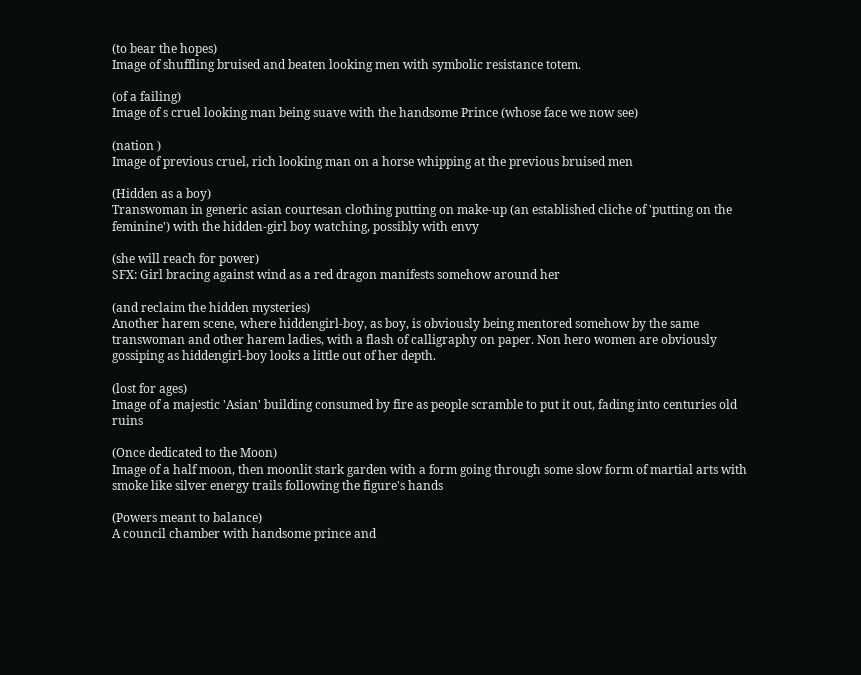(to bear the hopes)
Image of shuffling bruised and beaten looking men with symbolic resistance totem.

(of a failing)
Image of s cruel looking man being suave with the handsome Prince (whose face we now see)

(nation )
Image of previous cruel, rich looking man on a horse whipping at the previous bruised men

(Hidden as a boy)
Transwoman in generic asian courtesan clothing putting on make-up (an established cliche of 'putting on the feminine') with the hidden-girl boy watching, possibly with envy

(she will reach for power)
SFX: Girl bracing against wind as a red dragon manifests somehow around her

(and reclaim the hidden mysteries)
Another harem scene, where hiddengirl-boy, as boy, is obviously being mentored somehow by the same transwoman and other harem ladies, with a flash of calligraphy on paper. Non hero women are obviously gossiping as hiddengirl-boy looks a little out of her depth.

(lost for ages)
Image of a majestic 'Asian' building consumed by fire as people scramble to put it out, fading into centuries old ruins

(Once dedicated to the Moon)
Image of a half moon, then moonlit stark garden with a form going through some slow form of martial arts with smoke like silver energy trails following the figure's hands

(Powers meant to balance)
A council chamber with handsome prince and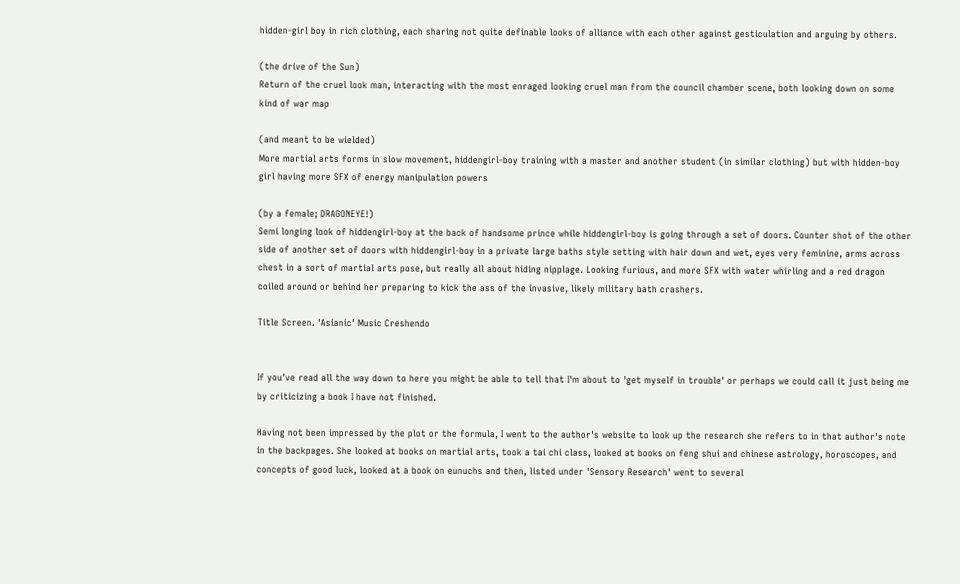hidden-girl boy in rich clothing, each sharing not quite definable looks of alliance with each other against gesticulation and arguing by others.

(the drive of the Sun)
Return of the cruel look man, interacting with the most enraged looking cruel man from the council chamber scene, both looking down on some kind of war map

(and meant to be wielded)
More martial arts forms in slow movement, hiddengirl-boy training with a master and another student (in similar clothing) but with hidden-boy girl having more SFX of energy manipulation powers

(by a female; DRAGONEYE!)
Semi longing look of hiddengirl-boy at the back of handsome prince while hiddengirl-boy is going through a set of doors. Counter shot of the other side of another set of doors with hiddengirl-boy in a private large baths style setting with hair down and wet, eyes very feminine, arms across chest in a sort of martial arts pose, but really all about hiding nipplage. Looking furious, and more SFX with water whirling and a red dragon coiled around or behind her preparing to kick the ass of the invasive, likely military bath crashers.

Title Screen. 'Asianic' Music Creshendo


If you've read all the way down to here you might be able to tell that I'm about to 'get myself in trouble' or perhaps we could call it just being me by criticizing a book I have not finished.

Having not been impressed by the plot or the formula, I went to the author's website to look up the research she refers to in that author's note in the backpages. She looked at books on martial arts, took a tai chi class, looked at books on feng shui and chinese astrology, horoscopes, and concepts of good luck, looked at a book on eunuchs and then, listed under 'Sensory Research' went to several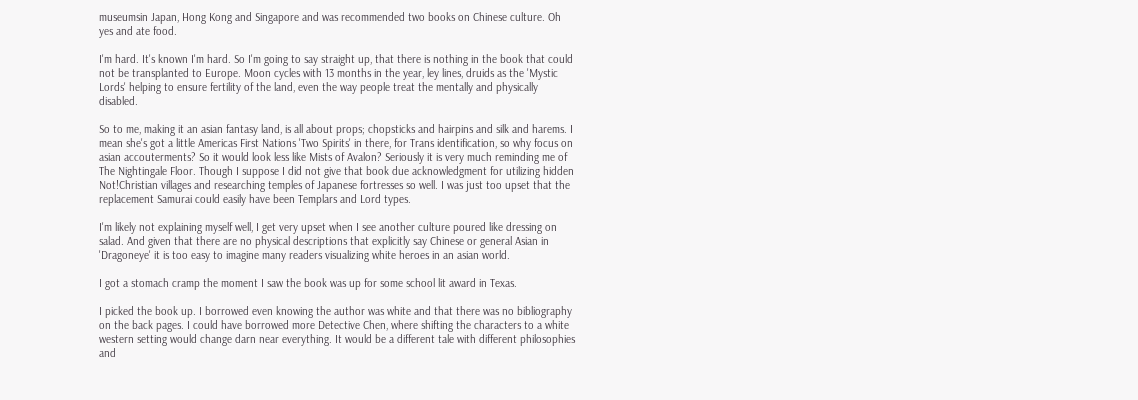museumsin Japan, Hong Kong and Singapore and was recommended two books on Chinese culture. Oh yes and ate food.

I'm hard. It's known I'm hard. So I'm going to say straight up, that there is nothing in the book that could not be transplanted to Europe. Moon cycles with 13 months in the year, ley lines, druids as the 'Mystic Lords' helping to ensure fertility of the land, even the way people treat the mentally and physically disabled.

So to me, making it an asian fantasy land, is all about props; chopsticks and hairpins and silk and harems. I mean she's got a little Americas First Nations 'Two Spirits' in there, for Trans identification, so why focus on asian accouterments? So it would look less like Mists of Avalon? Seriously it is very much reminding me of The Nightingale Floor. Though I suppose I did not give that book due acknowledgment for utilizing hidden Not!Christian villages and researching temples of Japanese fortresses so well. I was just too upset that the replacement Samurai could easily have been Templars and Lord types.

I'm likely not explaining myself well, I get very upset when I see another culture poured like dressing on salad. And given that there are no physical descriptions that explicitly say Chinese or general Asian in 'Dragoneye' it is too easy to imagine many readers visualizing white heroes in an asian world.

I got a stomach cramp the moment I saw the book was up for some school lit award in Texas.

I picked the book up. I borrowed even knowing the author was white and that there was no bibliography on the back pages. I could have borrowed more Detective Chen, where shifting the characters to a white western setting would change darn near everything. It would be a different tale with different philosophies and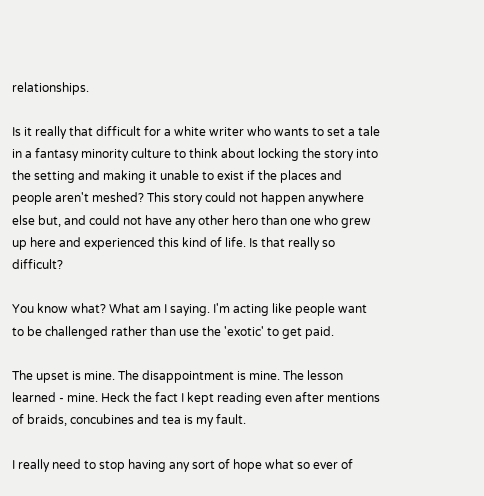relationships.

Is it really that difficult for a white writer who wants to set a tale in a fantasy minority culture to think about locking the story into the setting and making it unable to exist if the places and people aren't meshed? This story could not happen anywhere else but, and could not have any other hero than one who grew up here and experienced this kind of life. Is that really so difficult?

You know what? What am I saying. I'm acting like people want to be challenged rather than use the 'exotic' to get paid.

The upset is mine. The disappointment is mine. The lesson learned - mine. Heck the fact I kept reading even after mentions of braids, concubines and tea is my fault.

I really need to stop having any sort of hope what so ever of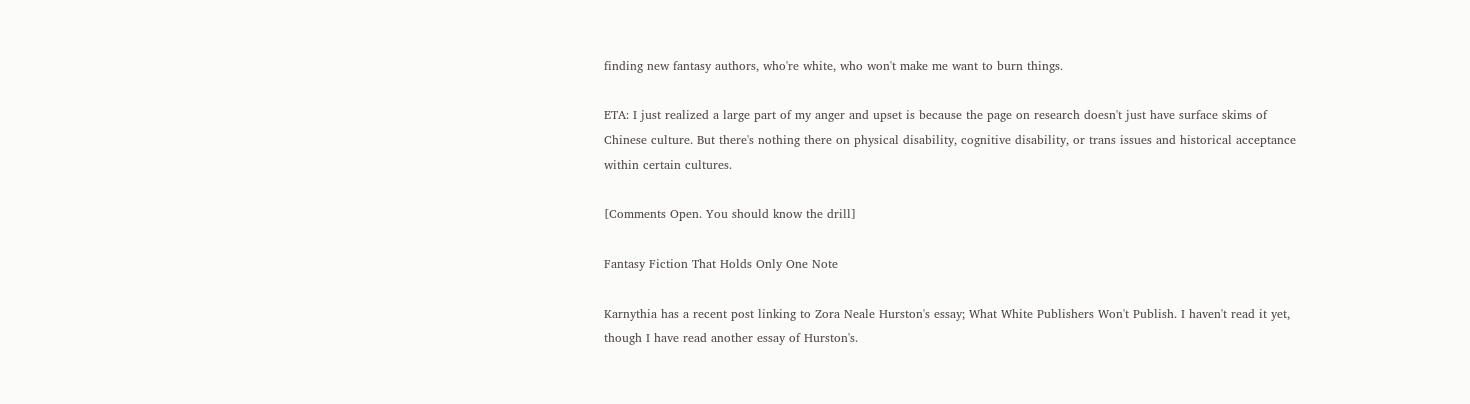finding new fantasy authors, who're white, who won't make me want to burn things.

ETA: I just realized a large part of my anger and upset is because the page on research doesn't just have surface skims of Chinese culture. But there's nothing there on physical disability, cognitive disability, or trans issues and historical acceptance within certain cultures.

[Comments Open. You should know the drill]

Fantasy Fiction That Holds Only One Note

Karnythia has a recent post linking to Zora Neale Hurston's essay; What White Publishers Won't Publish. I haven't read it yet, though I have read another essay of Hurston's.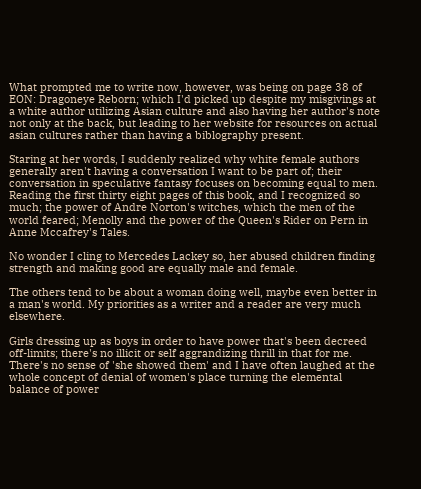What prompted me to write now, however, was being on page 38 of EON: Dragoneye Reborn; which I'd picked up despite my misgivings at a white author utilizing Asian culture and also having her author's note not only at the back, but leading to her website for resources on actual asian cultures rather than having a biblography present.

Staring at her words, I suddenly realized why white female authors generally aren't having a conversation I want to be part of; their conversation in speculative fantasy focuses on becoming equal to men. Reading the first thirty eight pages of this book, and I recognized so much; the power of Andre Norton's witches, which the men of the world feared; Menolly and the power of the Queen's Rider on Pern in Anne Mccafrey's Tales.

No wonder I cling to Mercedes Lackey so, her abused children finding strength and making good are equally male and female.

The others tend to be about a woman doing well, maybe even better in a man's world. My priorities as a writer and a reader are very much elsewhere.

Girls dressing up as boys in order to have power that's been decreed off-limits; there's no illicit or self aggrandizing thrill in that for me. There's no sense of 'she showed them' and I have often laughed at the whole concept of denial of women's place turning the elemental balance of power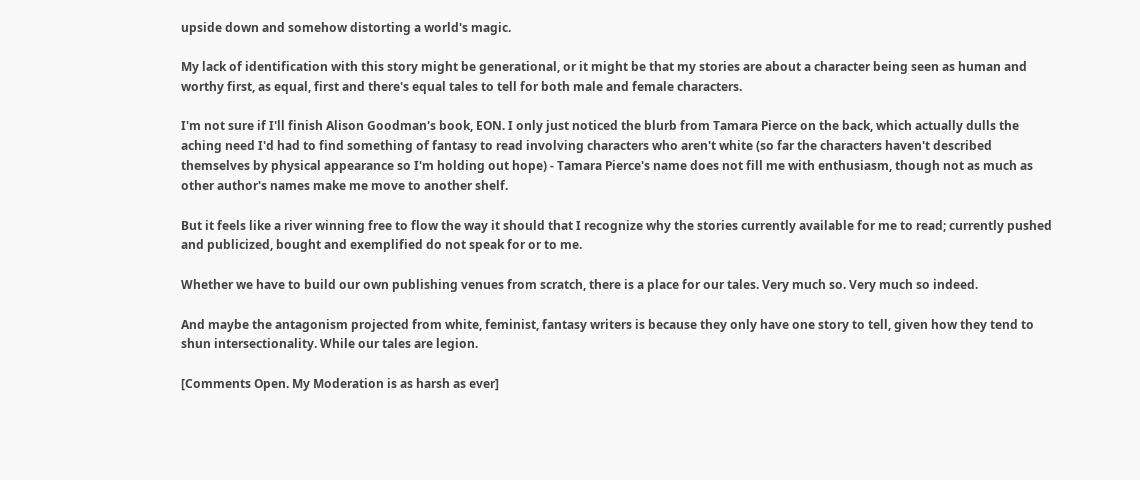upside down and somehow distorting a world's magic.

My lack of identification with this story might be generational, or it might be that my stories are about a character being seen as human and worthy first, as equal, first and there's equal tales to tell for both male and female characters.

I'm not sure if I'll finish Alison Goodman's book, EON. I only just noticed the blurb from Tamara Pierce on the back, which actually dulls the aching need I'd had to find something of fantasy to read involving characters who aren't white (so far the characters haven't described themselves by physical appearance so I'm holding out hope) - Tamara Pierce's name does not fill me with enthusiasm, though not as much as other author's names make me move to another shelf.

But it feels like a river winning free to flow the way it should that I recognize why the stories currently available for me to read; currently pushed and publicized, bought and exemplified do not speak for or to me.

Whether we have to build our own publishing venues from scratch, there is a place for our tales. Very much so. Very much so indeed.

And maybe the antagonism projected from white, feminist, fantasy writers is because they only have one story to tell, given how they tend to shun intersectionality. While our tales are legion.

[Comments Open. My Moderation is as harsh as ever]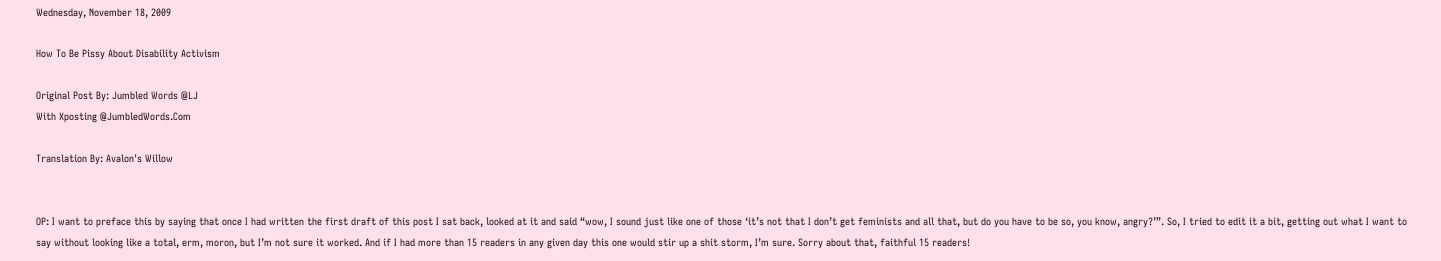Wednesday, November 18, 2009

How To Be Pissy About Disability Activism

Original Post By: Jumbled Words @LJ
With Xposting @JumbledWords.Com

Translation By: Avalon's Willow


OP: I want to preface this by saying that once I had written the first draft of this post I sat back, looked at it and said “wow, I sound just like one of those ‘it’s not that I don’t get feminists and all that, but do you have to be so, you know, angry?’”. So, I tried to edit it a bit, getting out what I want to say without looking like a total, erm, moron, but I’m not sure it worked. And if I had more than 15 readers in any given day this one would stir up a shit storm, I’m sure. Sorry about that, faithful 15 readers!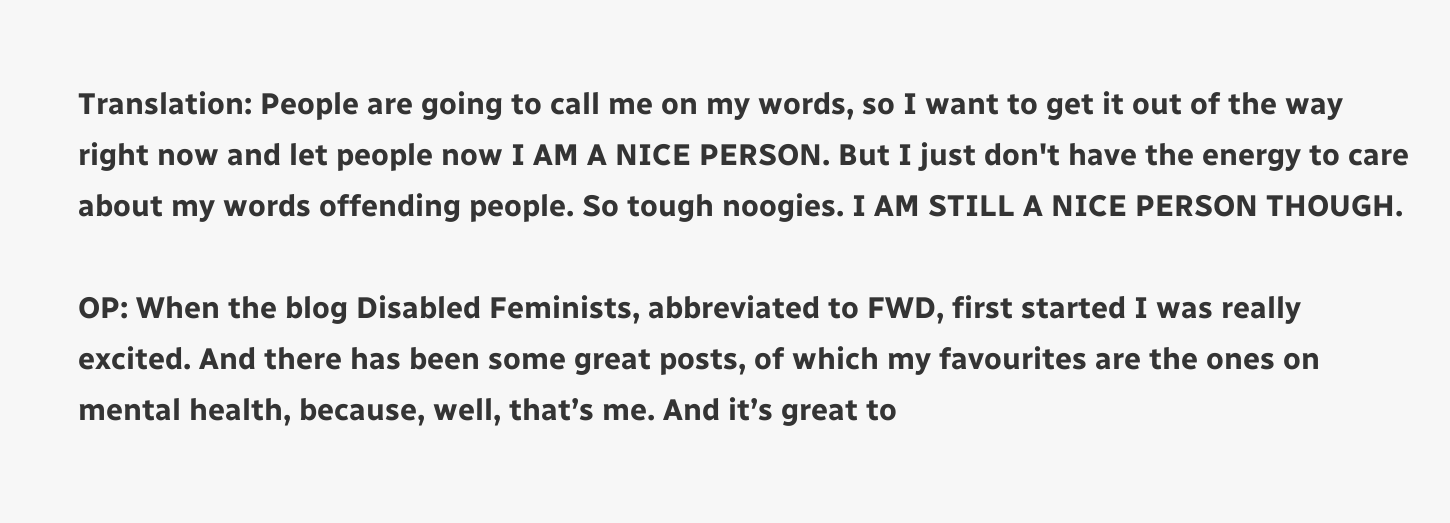Translation: People are going to call me on my words, so I want to get it out of the way right now and let people now I AM A NICE PERSON. But I just don't have the energy to care about my words offending people. So tough noogies. I AM STILL A NICE PERSON THOUGH.

OP: When the blog Disabled Feminists, abbreviated to FWD, first started I was really excited. And there has been some great posts, of which my favourites are the ones on mental health, because, well, that’s me. And it’s great to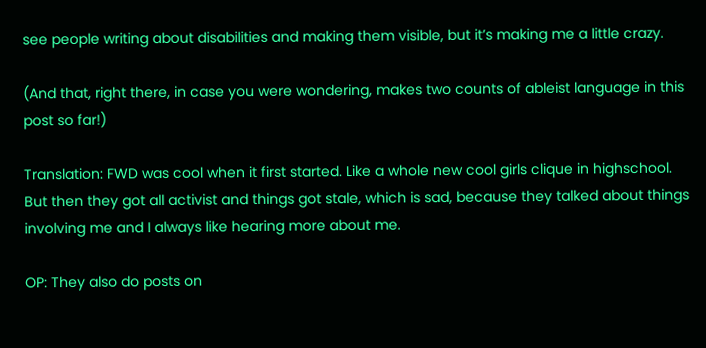see people writing about disabilities and making them visible, but it’s making me a little crazy.

(And that, right there, in case you were wondering, makes two counts of ableist language in this post so far!)

Translation: FWD was cool when it first started. Like a whole new cool girls clique in highschool. But then they got all activist and things got stale, which is sad, because they talked about things involving me and I always like hearing more about me.

OP: They also do posts on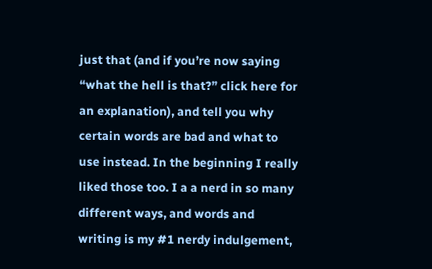just that (and if you’re now saying “what the hell is that?” click here for an explanation), and tell you why certain words are bad and what to use instead. In the beginning I really liked those too. I a a nerd in so many different ways, and words and writing is my #1 nerdy indulgement,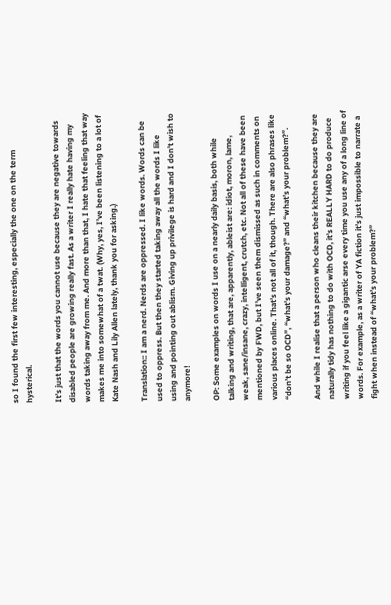so I found the first few interesting, especially the one on the term hysterical.

It’s just that the words you cannot use because they are negative towards disabled people are growing really fast. As a writer I really hate having my words taking away from me. And more than that, I hate that feeling that way makes me into somewhat of a twat. (Why, yes, I’ve been listening to a lot of Kate Nash and Lily Allen lately, thank you for asking.)

Translation:: I am a nerd. Nerds are oppressed. I like words. Words can be used to oppress. But then they started taking away all the words I like using and pointing out ablism. Giving up privilege is hard and I don't wish to anymore!

OP: Some examples on words I use on a nearly daily basis, both while talking and writing, that are, apparently, ableist are: idiot, moron, lame, weak, sane/insane, crazy, intelligent, crutch, etc. Not all of these have been mentioned by FWD, but I’ve seen them dismissed as such in comments on various places online. That’s not all of it, though. There are also phrases like “don’t be so OCD”, “what’s your damage?” and “what’s your problem?”.

And while I realise that a person who cleans their kitchen because they are naturally tidy has nothing to do with OCD, it’s REALLY HARD to do produce writing if you feel like a gigantic arse every time you use any of a long line of words. For example, as a writer of YA fiction it’s just impossible to narrate a fight when instead of “what’s your problem?”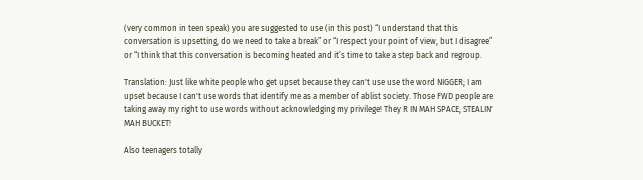(very common in teen speak) you are suggested to use (in this post) “I understand that this conversation is upsetting, do we need to take a break” or “I respect your point of view, but I disagree” or “I think that this conversation is becoming heated and it’s time to take a step back and regroup.

Translation: Just like white people who get upset because they can't use use the word NIGGER; I am upset because I can't use words that identify me as a member of ablist society. Those FWD people are taking away my right to use words without acknowledging my privilege! They R IN MAH SPACE, STEALIN' MAH BUCKET!

Also teenagers totally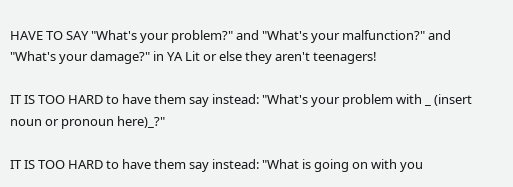HAVE TO SAY "What's your problem?" and "What's your malfunction?" and "What's your damage?" in YA Lit or else they aren't teenagers!

IT IS TOO HARD to have them say instead: "What's your problem with _ (insert noun or pronoun here)_?"

IT IS TOO HARD to have them say instead: "What is going on with you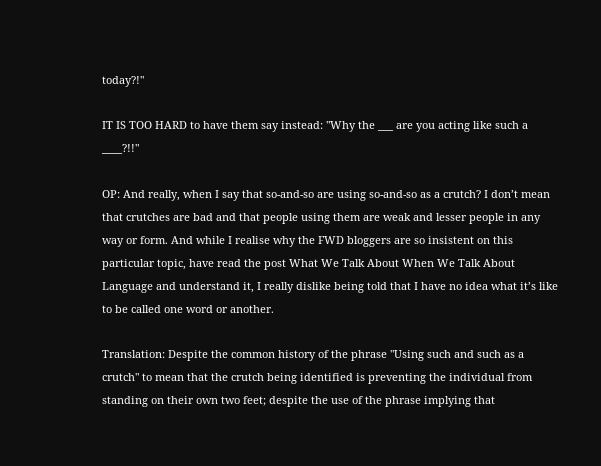today?!"

IT IS TOO HARD to have them say instead: "Why the ___ are you acting like such a ____?!!"

OP: And really, when I say that so-and-so are using so-and-so as a crutch? I don’t mean that crutches are bad and that people using them are weak and lesser people in any way or form. And while I realise why the FWD bloggers are so insistent on this particular topic, have read the post What We Talk About When We Talk About Language and understand it, I really dislike being told that I have no idea what it’s like to be called one word or another.

Translation: Despite the common history of the phrase "Using such and such as a crutch" to mean that the crutch being identified is preventing the individual from standing on their own two feet; despite the use of the phrase implying that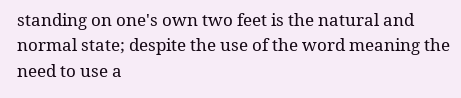standing on one's own two feet is the natural and normal state; despite the use of the word meaning the need to use a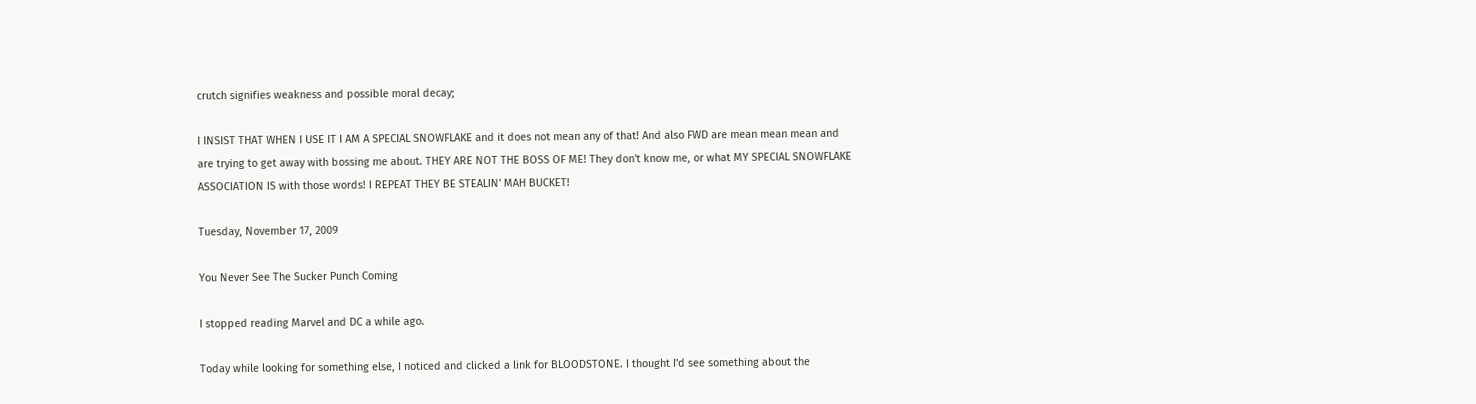crutch signifies weakness and possible moral decay;

I INSIST THAT WHEN I USE IT I AM A SPECIAL SNOWFLAKE and it does not mean any of that! And also FWD are mean mean mean and are trying to get away with bossing me about. THEY ARE NOT THE BOSS OF ME! They don't know me, or what MY SPECIAL SNOWFLAKE ASSOCIATION IS with those words! I REPEAT THEY BE STEALIN' MAH BUCKET!

Tuesday, November 17, 2009

You Never See The Sucker Punch Coming

I stopped reading Marvel and DC a while ago.

Today while looking for something else, I noticed and clicked a link for BLOODSTONE. I thought I'd see something about the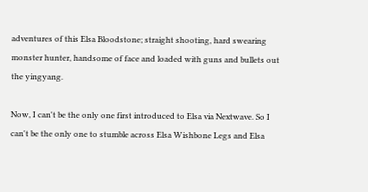adventures of this Elsa Bloodstone; straight shooting, hard swearing monster hunter, handsome of face and loaded with guns and bullets out the yingyang.

Now, I can't be the only one first introduced to Elsa via Nextwave. So I can't be the only one to stumble across Elsa Wishbone Legs and Elsa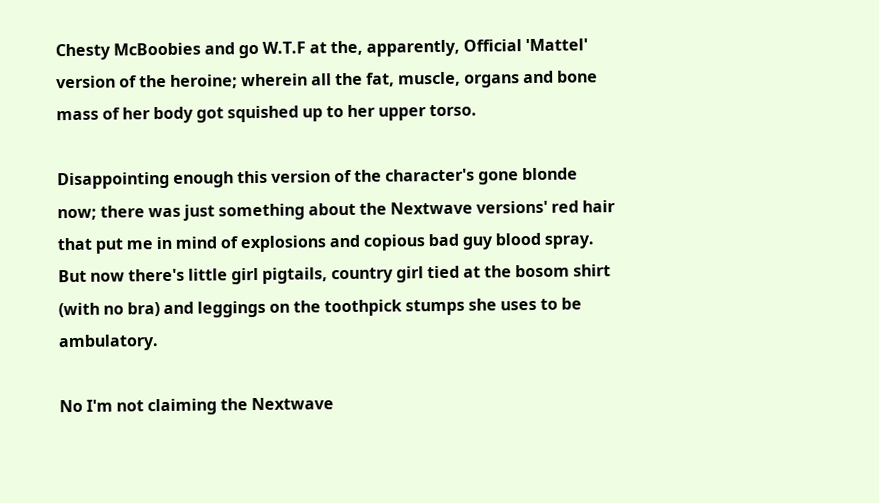Chesty McBoobies and go W.T.F at the, apparently, Official 'Mattel' version of the heroine; wherein all the fat, muscle, organs and bone mass of her body got squished up to her upper torso.

Disappointing enough this version of the character's gone blonde now; there was just something about the Nextwave versions' red hair that put me in mind of explosions and copious bad guy blood spray. But now there's little girl pigtails, country girl tied at the bosom shirt (with no bra) and leggings on the toothpick stumps she uses to be ambulatory.

No I'm not claiming the Nextwave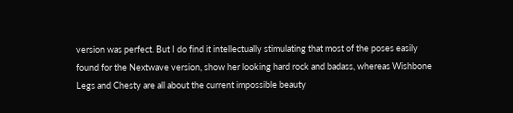version was perfect. But I do find it intellectually stimulating that most of the poses easily found for the Nextwave version, show her looking hard rock and badass, whereas Wishbone Legs and Chesty are all about the current impossible beauty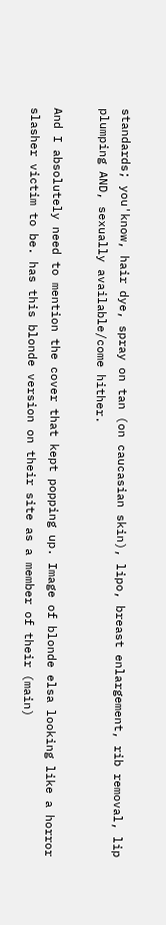standards; you'know, hair dye, spray on tan (on caucasian skin), lipo, breast enlargement, rib removal, lip plumping AND, sexually available/come hither.

And I absolutely need to mention the cover that kept popping up. Image of blonde elsa looking like a horror slasher victim to be. has this blonde version on their site as a member of their (main)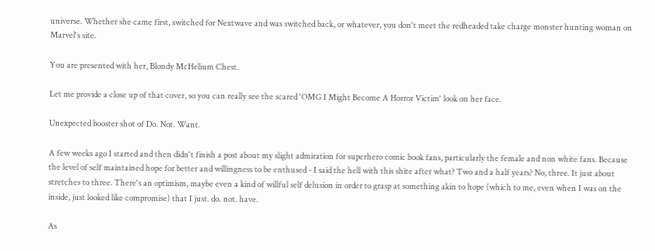universe. Whether she came first, switched for Nextwave and was switched back, or whatever, you don't meet the redheaded take charge monster hunting woman on Marvel's site.

You are presented with her, Blondy McHelium Chest.

Let me provide a close up of that cover, so you can really see the scared 'OMG I Might Become A Horror Victim' look on her face.

Unexpected booster shot of Do. Not. Want.

A few weeks ago I started and then didn't finish a post about my slight admiration for superhero comic book fans, particularly the female and non white fans. Because the level of self maintained hope for better and willingness to be enthused - I said the hell with this shite after what? Two and a half years? No, three. It just about stretches to three. There's an optimism, maybe even a kind of willful self delusion in order to grasp at something akin to hope (which to me, even when I was on the inside, just looked like compromise) that I just. do. not. have.

As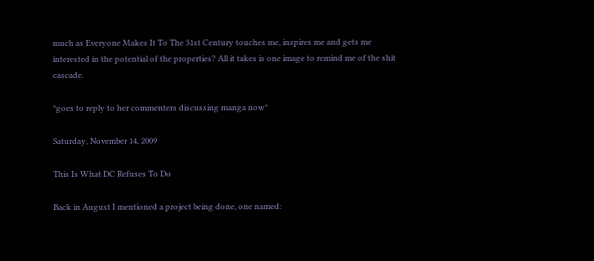much as Everyone Makes It To The 31st Century touches me, inspires me and gets me interested in the potential of the properties? All it takes is one image to remind me of the shit cascade.

*goes to reply to her commenters discussing manga now*

Saturday, November 14, 2009

This Is What DC Refuses To Do

Back in August I mentioned a project being done, one named: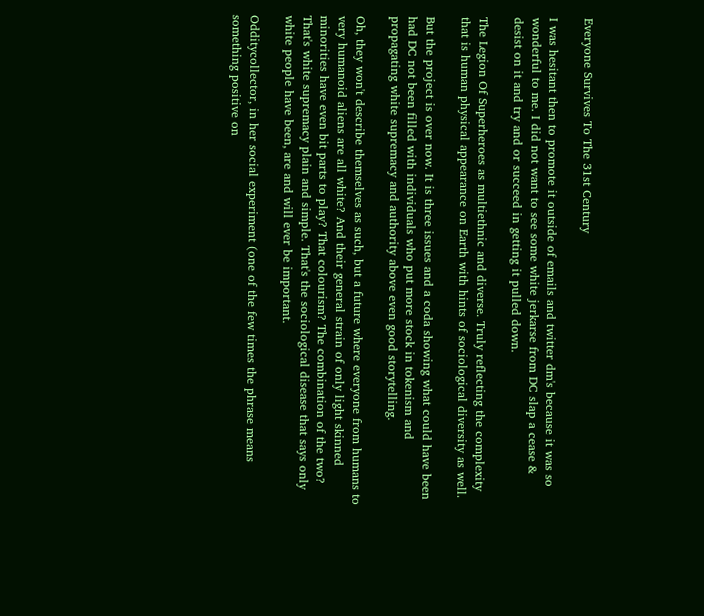Everyone Survives To The 31st Century

I was hesitant then to promote it outside of emails and twitter dm's because it was so wonderful to me. I did not want to see some white jerkarse from DC slap a cease & desist on it and try and or succeed in getting it pulled down.

The Legion Of Superheroes as multiethnic and diverse. Truly reflecting the complexity that is human physical appearance on Earth with hints of sociological diversity as well.

But the project is over now. It is three issues and a coda showing what could have been had DC not been filled with individuals who put more stock in tokenism and propagating white supremacy and authority above even good storytelling.

Oh, they won't describe themselves as such, but a future where everyone from humans to very humanoid aliens are all white? And their general strain of only light skinned minorities have even bit parts to play? That colourism? The combination of the two? That's white supremacy plain and simple. That's the sociological disease that says only white people have been, are and will ever be important.

Odditycollector, in her social experiment (one of the few times the phrase means something positive on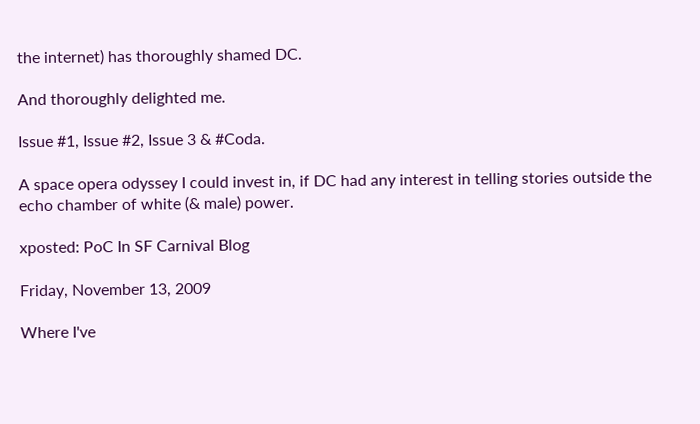the internet) has thoroughly shamed DC.

And thoroughly delighted me.

Issue #1, Issue #2, Issue 3 & #Coda.

A space opera odyssey I could invest in, if DC had any interest in telling stories outside the echo chamber of white (& male) power.

xposted: PoC In SF Carnival Blog

Friday, November 13, 2009

Where I've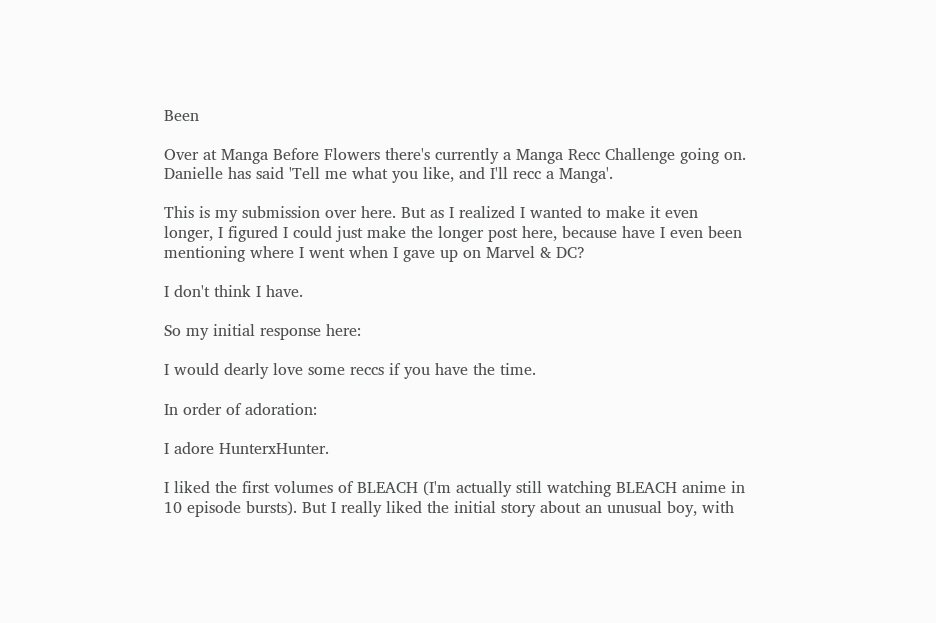Been

Over at Manga Before Flowers there's currently a Manga Recc Challenge going on. Danielle has said 'Tell me what you like, and I'll recc a Manga'.

This is my submission over here. But as I realized I wanted to make it even longer, I figured I could just make the longer post here, because have I even been mentioning where I went when I gave up on Marvel & DC?

I don't think I have.

So my initial response here:

I would dearly love some reccs if you have the time.

In order of adoration:

I adore HunterxHunter.

I liked the first volumes of BLEACH (I'm actually still watching BLEACH anime in 10 episode bursts). But I really liked the initial story about an unusual boy, with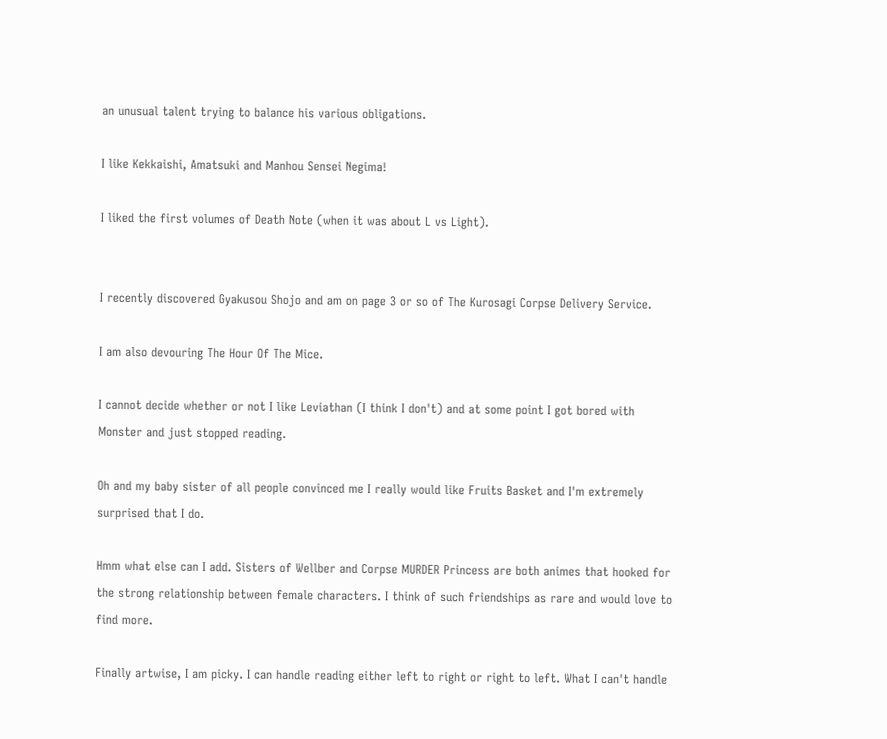an unusual talent trying to balance his various obligations.

I like Kekkaishi, Amatsuki and Manhou Sensei Negima!

I liked the first volumes of Death Note (when it was about L vs Light).


I recently discovered Gyakusou Shojo and am on page 3 or so of The Kurosagi Corpse Delivery Service.

I am also devouring The Hour Of The Mice.

I cannot decide whether or not I like Leviathan (I think I don't) and at some point I got bored with Monster and just stopped reading.

Oh and my baby sister of all people convinced me I really would like Fruits Basket and I'm extremely surprised that I do.

Hmm what else can I add. Sisters of Wellber and Corpse MURDER Princess are both animes that hooked for the strong relationship between female characters. I think of such friendships as rare and would love to find more.

Finally artwise, I am picky. I can handle reading either left to right or right to left. What I can't handle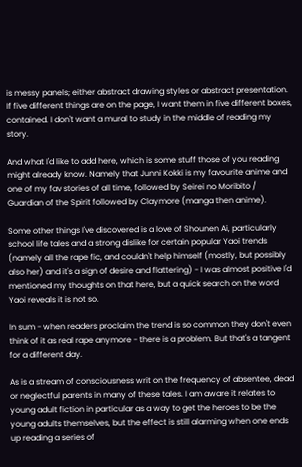is messy panels; either abstract drawing styles or abstract presentation. If five different things are on the page, I want them in five different boxes, contained. I don't want a mural to study in the middle of reading my story.

And what I'd like to add here, which is some stuff those of you reading might already know. Namely that Junni Kokki is my favourite anime and one of my fav stories of all time, followed by Seirei no Moribito / Guardian of the Spirit followed by Claymore (manga then anime).

Some other things I've discovered is a love of Shounen Ai, particularly school life tales and a strong dislike for certain popular Yaoi trends (namely all the rape fic, and couldn't help himself (mostly, but possibly also her) and it's a sign of desire and flattering) - I was almost positive I'd mentioned my thoughts on that here, but a quick search on the word Yaoi reveals it is not so.

In sum - when readers proclaim the trend is so common they don't even think of it as real rape anymore - there is a problem. But that's a tangent for a different day.

As is a stream of consciousness writ on the frequency of absentee, dead or neglectful parents in many of these tales. I am aware it relates to young adult fiction in particular as a way to get the heroes to be the young adults themselves, but the effect is still alarming when one ends up reading a series of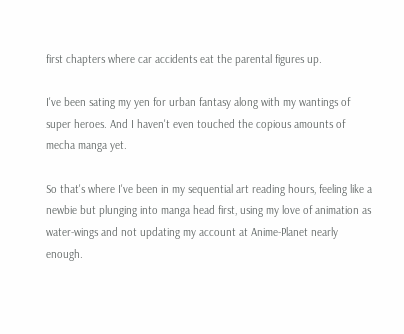first chapters where car accidents eat the parental figures up.

I've been sating my yen for urban fantasy along with my wantings of super heroes. And I haven't even touched the copious amounts of mecha manga yet.

So that's where I've been in my sequential art reading hours, feeling like a newbie but plunging into manga head first, using my love of animation as water-wings and not updating my account at Anime-Planet nearly enough.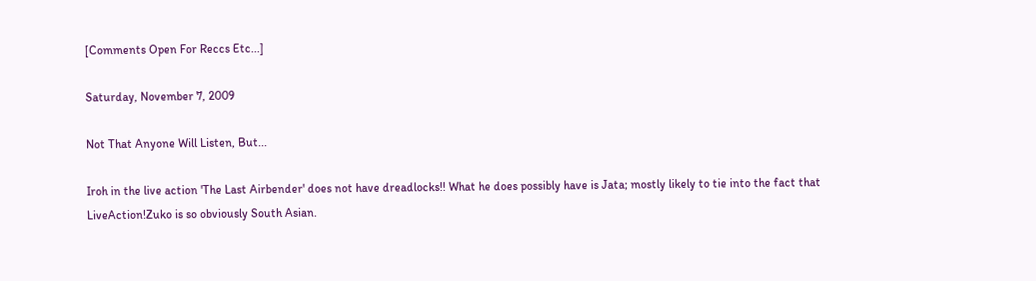[Comments Open For Reccs Etc...]

Saturday, November 7, 2009

Not That Anyone Will Listen, But...

Iroh in the live action 'The Last Airbender' does not have dreadlocks!! What he does possibly have is Jata; mostly likely to tie into the fact that LiveAction!Zuko is so obviously South Asian.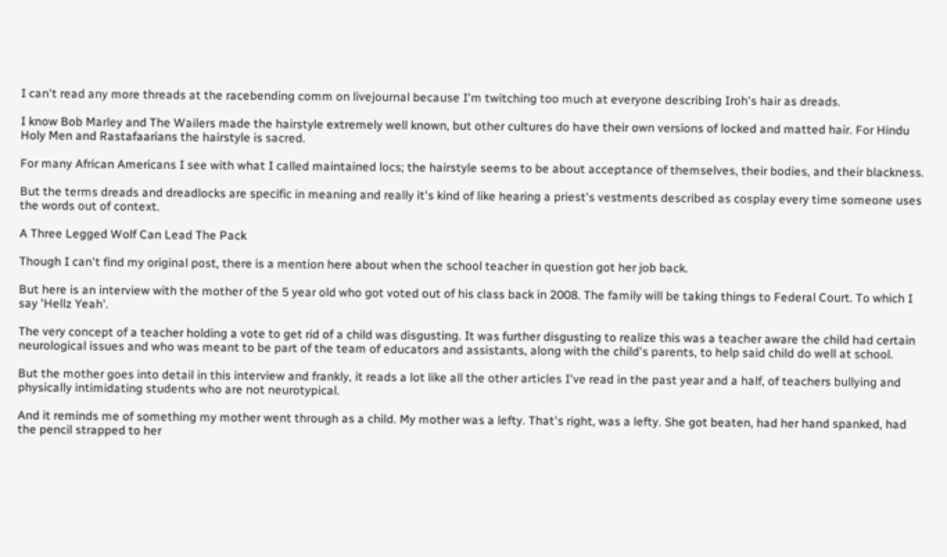I can't read any more threads at the racebending comm on livejournal because I'm twitching too much at everyone describing Iroh's hair as dreads.

I know Bob Marley and The Wailers made the hairstyle extremely well known, but other cultures do have their own versions of locked and matted hair. For Hindu Holy Men and Rastafaarians the hairstyle is sacred.

For many African Americans I see with what I called maintained locs; the hairstyle seems to be about acceptance of themselves, their bodies, and their blackness.

But the terms dreads and dreadlocks are specific in meaning and really it's kind of like hearing a priest's vestments described as cosplay every time someone uses the words out of context.

A Three Legged Wolf Can Lead The Pack

Though I can't find my original post, there is a mention here about when the school teacher in question got her job back.

But here is an interview with the mother of the 5 year old who got voted out of his class back in 2008. The family will be taking things to Federal Court. To which I say 'Hellz Yeah'.

The very concept of a teacher holding a vote to get rid of a child was disgusting. It was further disgusting to realize this was a teacher aware the child had certain neurological issues and who was meant to be part of the team of educators and assistants, along with the child's parents, to help said child do well at school.

But the mother goes into detail in this interview and frankly, it reads a lot like all the other articles I've read in the past year and a half, of teachers bullying and physically intimidating students who are not neurotypical.

And it reminds me of something my mother went through as a child. My mother was a lefty. That's right, was a lefty. She got beaten, had her hand spanked, had the pencil strapped to her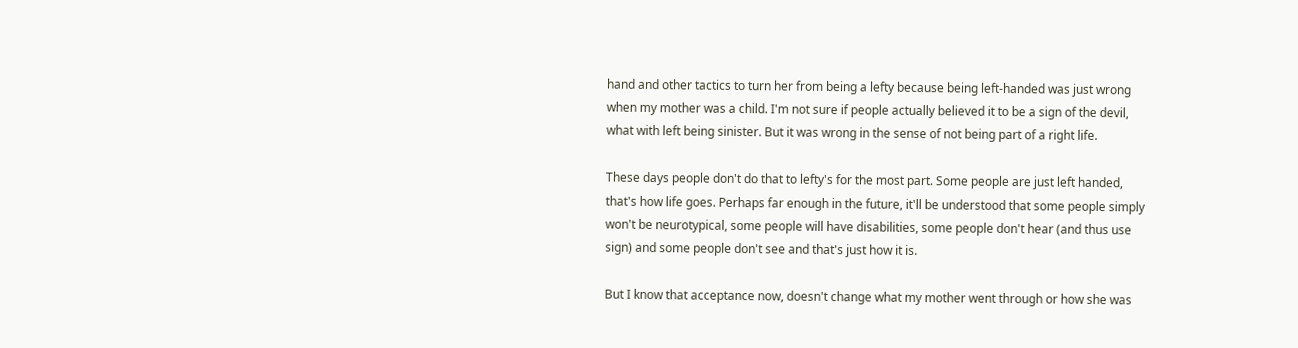hand and other tactics to turn her from being a lefty because being left-handed was just wrong when my mother was a child. I'm not sure if people actually believed it to be a sign of the devil, what with left being sinister. But it was wrong in the sense of not being part of a right life.

These days people don't do that to lefty's for the most part. Some people are just left handed, that's how life goes. Perhaps far enough in the future, it'll be understood that some people simply won't be neurotypical, some people will have disabilities, some people don't hear (and thus use sign) and some people don't see and that's just how it is.

But I know that acceptance now, doesn't change what my mother went through or how she was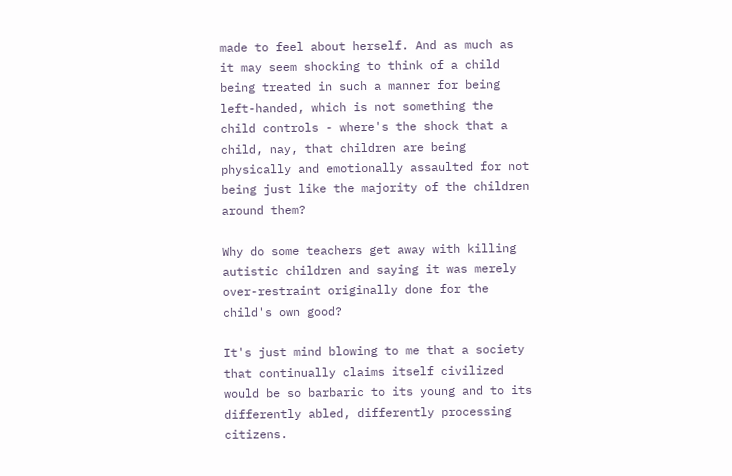made to feel about herself. And as much as it may seem shocking to think of a child being treated in such a manner for being left-handed, which is not something the child controls - where's the shock that a child, nay, that children are being physically and emotionally assaulted for not being just like the majority of the children around them?

Why do some teachers get away with killing autistic children and saying it was merely over-restraint originally done for the child's own good?

It's just mind blowing to me that a society that continually claims itself civilized would be so barbaric to its young and to its differently abled, differently processing citizens.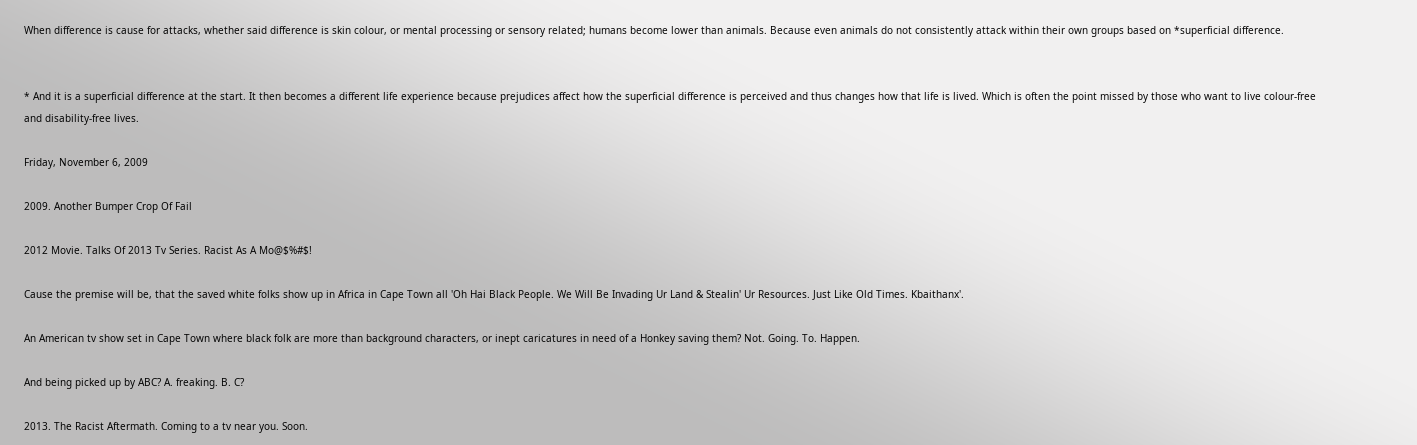When difference is cause for attacks, whether said difference is skin colour, or mental processing or sensory related; humans become lower than animals. Because even animals do not consistently attack within their own groups based on *superficial difference.


* And it is a superficial difference at the start. It then becomes a different life experience because prejudices affect how the superficial difference is perceived and thus changes how that life is lived. Which is often the point missed by those who want to live colour-free and disability-free lives.

Friday, November 6, 2009

2009. Another Bumper Crop Of Fail

2012 Movie. Talks Of 2013 Tv Series. Racist As A Mo@$%#$!

Cause the premise will be, that the saved white folks show up in Africa in Cape Town all 'Oh Hai Black People. We Will Be Invading Ur Land & Stealin' Ur Resources. Just Like Old Times. Kbaithanx'.

An American tv show set in Cape Town where black folk are more than background characters, or inept caricatures in need of a Honkey saving them? Not. Going. To. Happen.

And being picked up by ABC? A. freaking. B. C?

2013. The Racist Aftermath. Coming to a tv near you. Soon.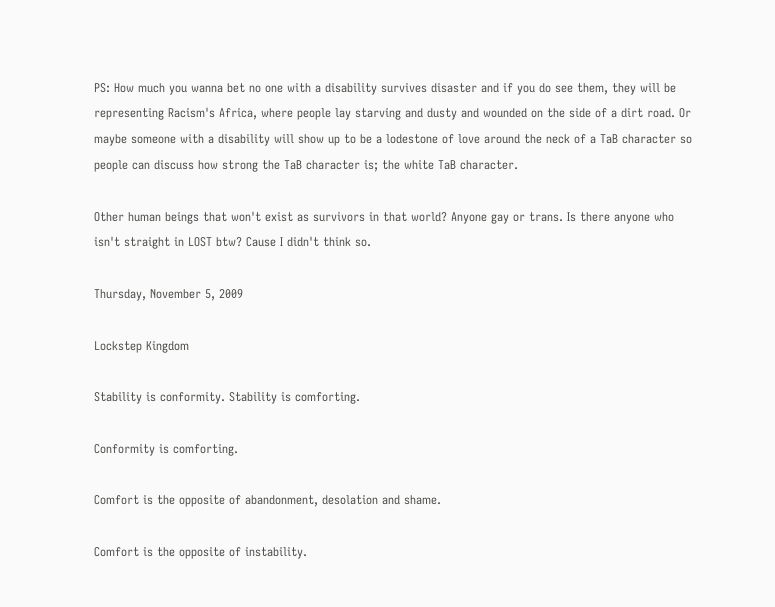PS: How much you wanna bet no one with a disability survives disaster and if you do see them, they will be representing Racism's Africa, where people lay starving and dusty and wounded on the side of a dirt road. Or maybe someone with a disability will show up to be a lodestone of love around the neck of a TaB character so people can discuss how strong the TaB character is; the white TaB character.

Other human beings that won't exist as survivors in that world? Anyone gay or trans. Is there anyone who isn't straight in LOST btw? Cause I didn't think so.

Thursday, November 5, 2009

Lockstep Kingdom

Stability is conformity. Stability is comforting.

Conformity is comforting.

Comfort is the opposite of abandonment, desolation and shame.

Comfort is the opposite of instability.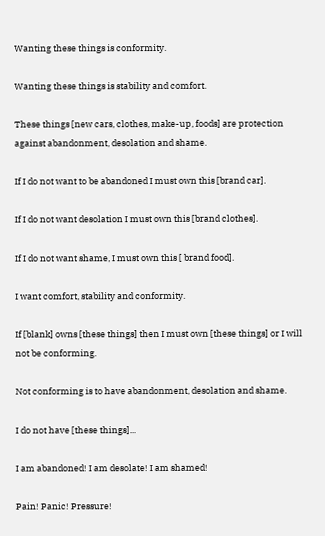Wanting these things is conformity.

Wanting these things is stability and comfort.

These things [new cars, clothes, make-up, foods] are protection against abandonment, desolation and shame.

If I do not want to be abandoned I must own this [brand car].

If I do not want desolation I must own this [brand clothes].

If I do not want shame, I must own this [ brand food].

I want comfort, stability and conformity.

If [blank] owns [these things] then I must own [these things] or I will not be conforming.

Not conforming is to have abandonment, desolation and shame.

I do not have [these things]...

I am abandoned! I am desolate! I am shamed!

Pain! Panic! Pressure!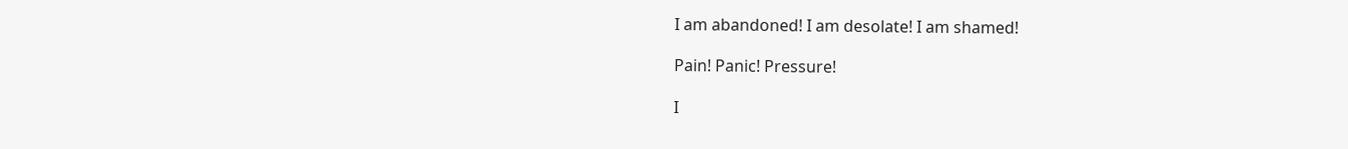I am abandoned! I am desolate! I am shamed!

Pain! Panic! Pressure!

I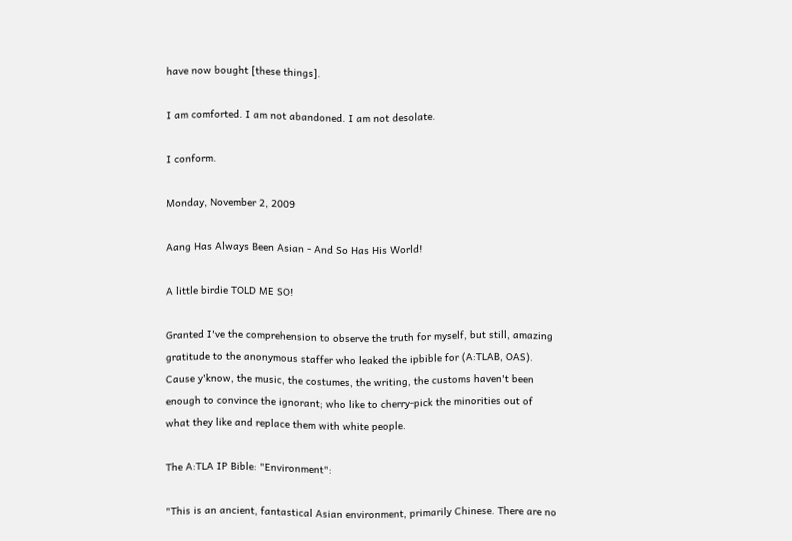have now bought [these things].

I am comforted. I am not abandoned. I am not desolate.

I conform.

Monday, November 2, 2009

Aang Has Always Been Asian - And So Has His World!

A little birdie TOLD ME SO!

Granted I've the comprehension to observe the truth for myself, but still, amazing gratitude to the anonymous staffer who leaked the ipbible for (A:TLAB, OAS). Cause y'know, the music, the costumes, the writing, the customs haven't been enough to convince the ignorant; who like to cherry-pick the minorities out of what they like and replace them with white people.

The A:TLA IP Bible: "Environment":

"This is an ancient, fantastical Asian environment, primarily Chinese. There are no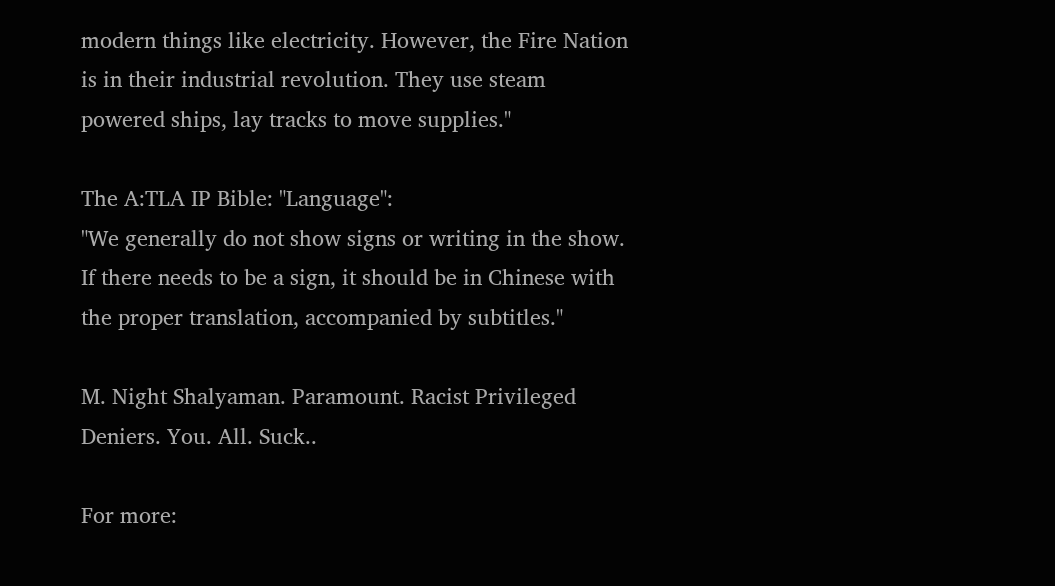modern things like electricity. However, the Fire Nation is in their industrial revolution. They use steam powered ships, lay tracks to move supplies."

The A:TLA IP Bible: "Language":
"We generally do not show signs or writing in the show. If there needs to be a sign, it should be in Chinese with the proper translation, accompanied by subtitles."

M. Night Shalyaman. Paramount. Racist Privileged Deniers. You. All. Suck..

For more: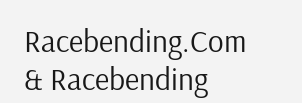Racebending.Com & Racebending